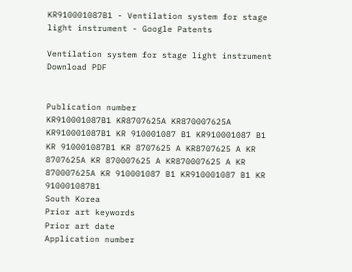KR910001087B1 - Ventilation system for stage light instrument - Google Patents

Ventilation system for stage light instrument Download PDF


Publication number
KR910001087B1 KR8707625A KR870007625A KR910001087B1 KR 910001087 B1 KR910001087 B1 KR 910001087B1 KR 8707625 A KR8707625 A KR 8707625A KR 870007625 A KR870007625 A KR 870007625A KR 910001087 B1 KR910001087 B1 KR 910001087B1
South Korea
Prior art keywords
Prior art date
Application number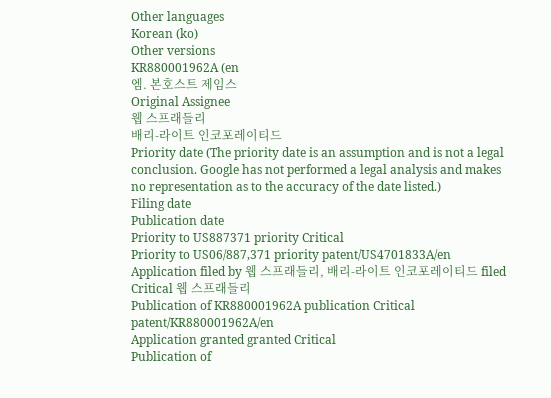Other languages
Korean (ko)
Other versions
KR880001962A (en
엠. 본호스트 제임스
Original Assignee
웹 스프래들리
배리-라이트 인코포레이티드
Priority date (The priority date is an assumption and is not a legal conclusion. Google has not performed a legal analysis and makes no representation as to the accuracy of the date listed.)
Filing date
Publication date
Priority to US887371 priority Critical
Priority to US06/887,371 priority patent/US4701833A/en
Application filed by 웹 스프래들리, 배리-라이트 인코포레이티드 filed Critical 웹 스프래들리
Publication of KR880001962A publication Critical patent/KR880001962A/en
Application granted granted Critical
Publication of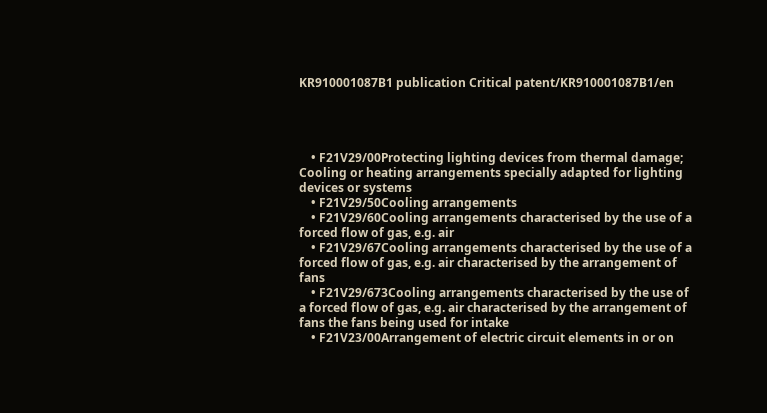KR910001087B1 publication Critical patent/KR910001087B1/en




    • F21V29/00Protecting lighting devices from thermal damage; Cooling or heating arrangements specially adapted for lighting devices or systems
    • F21V29/50Cooling arrangements
    • F21V29/60Cooling arrangements characterised by the use of a forced flow of gas, e.g. air
    • F21V29/67Cooling arrangements characterised by the use of a forced flow of gas, e.g. air characterised by the arrangement of fans
    • F21V29/673Cooling arrangements characterised by the use of a forced flow of gas, e.g. air characterised by the arrangement of fans the fans being used for intake
    • F21V23/00Arrangement of electric circuit elements in or on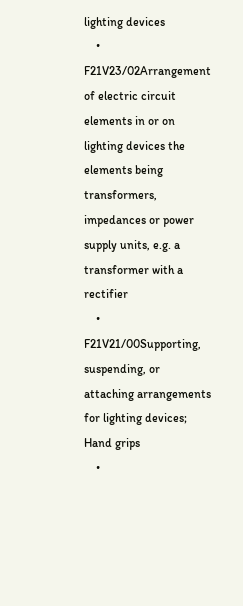lighting devices
    • F21V23/02Arrangement of electric circuit elements in or on lighting devices the elements being transformers, impedances or power supply units, e.g. a transformer with a rectifier
    • F21V21/00Supporting, suspending, or attaching arrangements for lighting devices; Hand grips
    •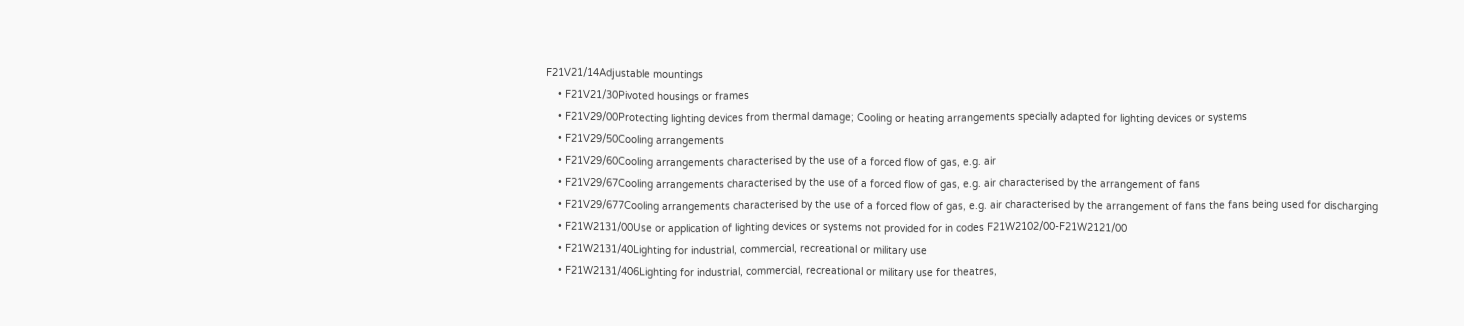F21V21/14Adjustable mountings
    • F21V21/30Pivoted housings or frames
    • F21V29/00Protecting lighting devices from thermal damage; Cooling or heating arrangements specially adapted for lighting devices or systems
    • F21V29/50Cooling arrangements
    • F21V29/60Cooling arrangements characterised by the use of a forced flow of gas, e.g. air
    • F21V29/67Cooling arrangements characterised by the use of a forced flow of gas, e.g. air characterised by the arrangement of fans
    • F21V29/677Cooling arrangements characterised by the use of a forced flow of gas, e.g. air characterised by the arrangement of fans the fans being used for discharging
    • F21W2131/00Use or application of lighting devices or systems not provided for in codes F21W2102/00-F21W2121/00
    • F21W2131/40Lighting for industrial, commercial, recreational or military use
    • F21W2131/406Lighting for industrial, commercial, recreational or military use for theatres,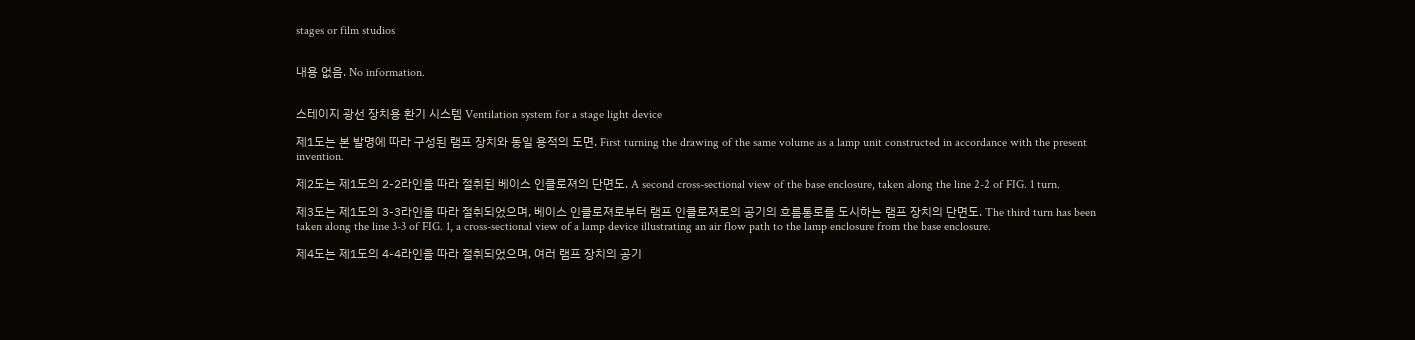stages or film studios


내용 없음. No information.


스테이지 광선 장치용 환기 시스템 Ventilation system for a stage light device

제1도는 본 발명에 따라 구성된 램프 장치와 동일 용적의 도면. First turning the drawing of the same volume as a lamp unit constructed in accordance with the present invention.

제2도는 제1도의 2-2라인을 따라 절취된 베이스 인클로져의 단면도. A second cross-sectional view of the base enclosure, taken along the line 2-2 of FIG. 1 turn.

제3도는 제1도의 3-3라인을 따라 절취되었으며, 베이스 인클로져로부터 램프 인클로져로의 공기의 흐름통로를 도시하는 램프 장치의 단면도. The third turn has been taken along the line 3-3 of FIG. 1, a cross-sectional view of a lamp device illustrating an air flow path to the lamp enclosure from the base enclosure.

제4도는 제1도의 4-4라인을 따라 절취되었으며, 여러 램프 장치의 공기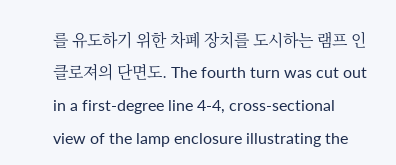를 유도하기 위한 차폐 장치를 도시하는 램프 인클로져의 단면도. The fourth turn was cut out in a first-degree line 4-4, cross-sectional view of the lamp enclosure illustrating the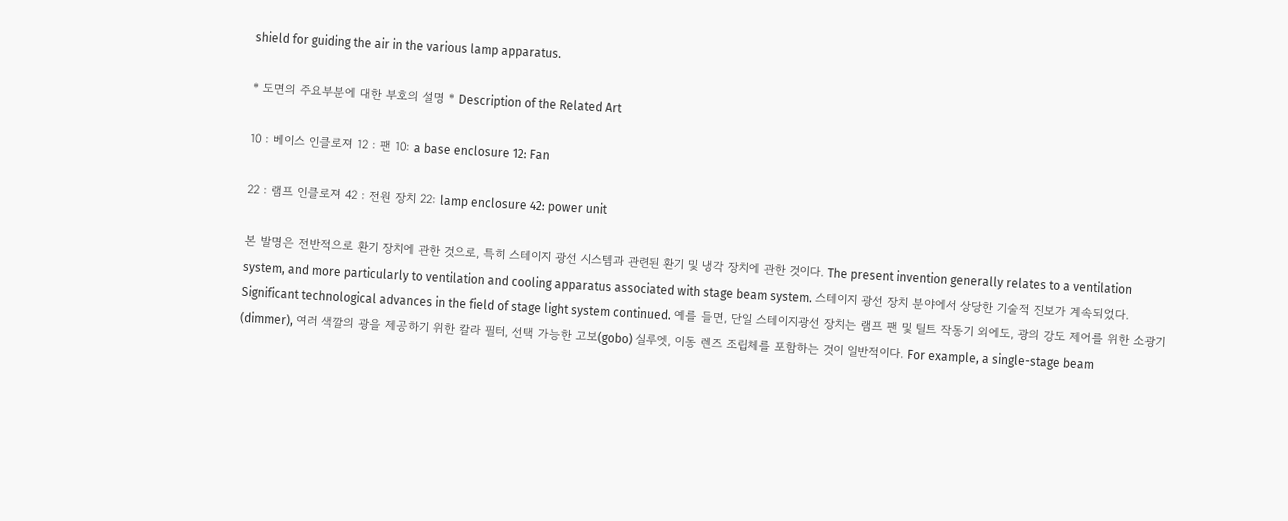shield for guiding the air in the various lamp apparatus.

* 도면의 주요부분에 대한 부호의 설명 * Description of the Related Art

10 : 베이스 인클로져 12 : 팬 10: a base enclosure 12: Fan

22 : 램프 인클로져 42 : 전원 장치 22: lamp enclosure 42: power unit

본 발명은 전반적으로 환기 장치에 관한 것으로, 특히 스테이지 광선 시스템과 관련된 환기 및 냉각 장치에 관한 것이다. The present invention generally relates to a ventilation system, and more particularly to ventilation and cooling apparatus associated with stage beam system. 스테이지 광선 장치 분야에서 상당한 기술적 진보가 계속되었다. Significant technological advances in the field of stage light system continued. 예를 들면, 단일 스테이지광선 장치는 램프 팬 및 틸트 작동기 외에도, 광의 강도 제어를 위한 소광기(dimmer), 여러 색깔의 광을 제공하기 위한 칼라 필터, 선택 가능한 고보(gobo) 실루엣, 이동 렌즈 조립체를 포함하는 것이 일반적이다. For example, a single-stage beam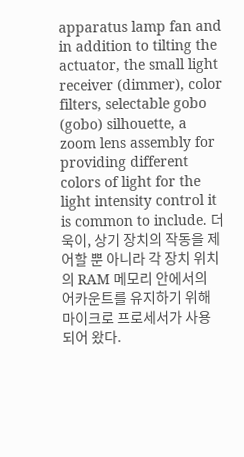apparatus lamp fan and in addition to tilting the actuator, the small light receiver (dimmer), color filters, selectable gobo (gobo) silhouette, a zoom lens assembly for providing different colors of light for the light intensity control it is common to include. 더욱이, 상기 장치의 작동을 제어할 뿐 아니라 각 장치 위치의 RAM 메모리 안에서의 어카운트를 유지하기 위해 마이크로 프로세서가 사용되어 왔다.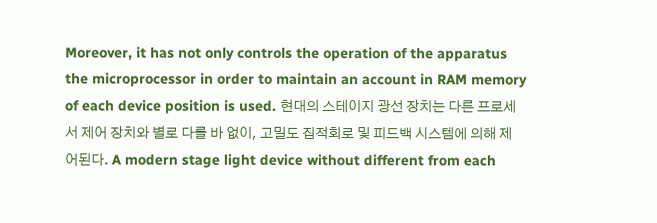Moreover, it has not only controls the operation of the apparatus the microprocessor in order to maintain an account in RAM memory of each device position is used. 현대의 스테이지 광선 장치는 다른 프로세서 제어 장치와 별로 다를 바 없이, 고밀도 집적회로 및 피드백 시스템에 의해 제어된다. A modern stage light device without different from each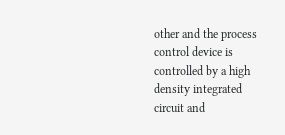other and the process control device is controlled by a high density integrated circuit and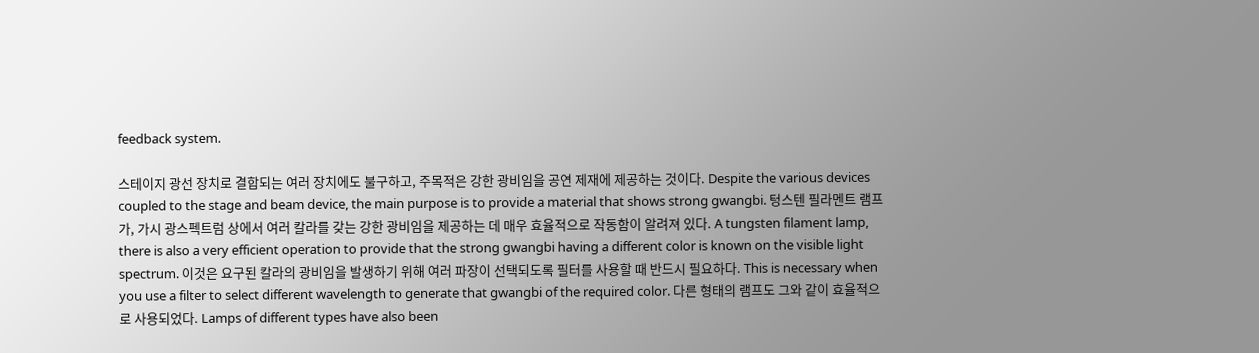feedback system.

스테이지 광선 장치로 결합되는 여러 장치에도 불구하고, 주목적은 강한 광비임을 공연 제재에 제공하는 것이다. Despite the various devices coupled to the stage and beam device, the main purpose is to provide a material that shows strong gwangbi. 텅스텐 필라멘트 램프가, 가시 광스펙트럼 상에서 여러 칼라를 갖는 강한 광비임을 제공하는 데 매우 효율적으로 작동함이 알려져 있다. A tungsten filament lamp, there is also a very efficient operation to provide that the strong gwangbi having a different color is known on the visible light spectrum. 이것은 요구된 칼라의 광비임을 발생하기 위해 여러 파장이 선택되도록 필터를 사용할 때 반드시 필요하다. This is necessary when you use a filter to select different wavelength to generate that gwangbi of the required color. 다른 형태의 램프도 그와 같이 효율적으로 사용되었다. Lamps of different types have also been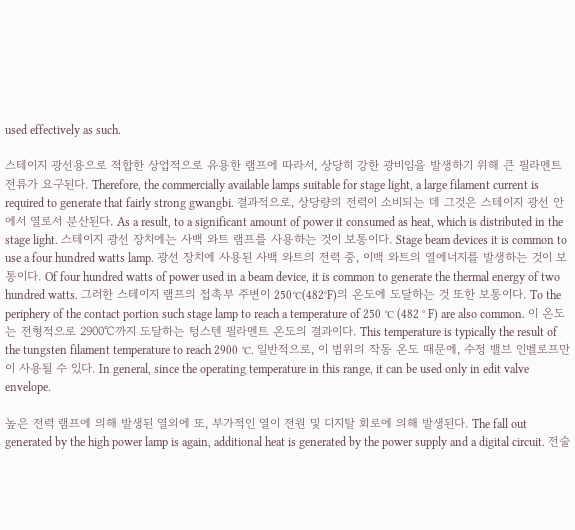used effectively as such.

스테이지 광선용으로 적합한 상업적으로 유용한 램프에 따라서, 상당히 강한 광비임을 발생하기 위해 큰 필라멘트 전류가 요구된다. Therefore, the commercially available lamps suitable for stage light, a large filament current is required to generate that fairly strong gwangbi. 결과적으로, 상당량의 전력이 소비되는 데 그것은 스테이지 광선 안에서 열로서 분산된다. As a result, to a significant amount of power it consumed as heat, which is distributed in the stage light. 스테이지 광선 장치에는 사백 와트 램프를 사용하는 것이 보통이다. Stage beam devices it is common to use a four hundred watts lamp. 광선 장치에 사용된 사백 와트의 전력 중, 이백 와트의 열에너지를 발생하는 것이 보통이다. Of four hundred watts of power used in a beam device, it is common to generate the thermal energy of two hundred watts. 그러한 스테이지 램프의 접촉부 주변이 250℃(482°F)의 온도에 도달하는 것 또한 보통이다. To the periphery of the contact portion such stage lamp to reach a temperature of 250 ℃ (482 ° F) are also common. 이 온도는 전형적으로 2900℃까지 도달하는 텅스텐 필라멘트 온도의 결과이다. This temperature is typically the result of the tungsten filament temperature to reach 2900 ℃. 일반적으로, 이 범위의 작동 온도 때문에, 수정 밸브 인벨로프만이 사용될 수 있다. In general, since the operating temperature in this range, it can be used only in edit valve envelope.

높은 전력 램프에 의해 발생된 열외에 또, 부가적인 열이 전원 및 디지탈 회로에 의해 발생된다. The fall out generated by the high power lamp is again, additional heat is generated by the power supply and a digital circuit. 전술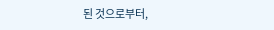된 것으로부터,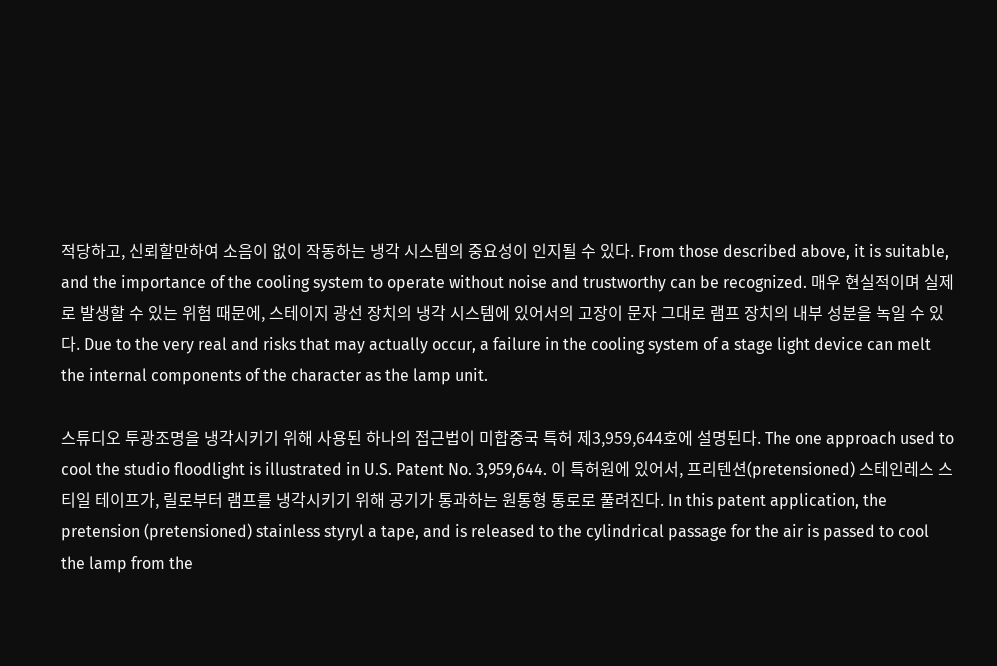적당하고, 신뢰할만하여 소음이 없이 작동하는 냉각 시스템의 중요성이 인지될 수 있다. From those described above, it is suitable, and the importance of the cooling system to operate without noise and trustworthy can be recognized. 매우 현실적이며 실제로 발생할 수 있는 위험 때문에, 스테이지 광선 장치의 냉각 시스템에 있어서의 고장이 문자 그대로 램프 장치의 내부 성분을 녹일 수 있다. Due to the very real and risks that may actually occur, a failure in the cooling system of a stage light device can melt the internal components of the character as the lamp unit.

스튜디오 투광조명을 냉각시키기 위해 사용된 하나의 접근법이 미합중국 특허 제3,959,644호에 설명된다. The one approach used to cool the studio floodlight is illustrated in U.S. Patent No. 3,959,644. 이 특허원에 있어서, 프리텐션(pretensioned) 스테인레스 스티일 테이프가, 릴로부터 램프를 냉각시키기 위해 공기가 통과하는 원통형 통로로 풀려진다. In this patent application, the pretension (pretensioned) stainless styryl a tape, and is released to the cylindrical passage for the air is passed to cool the lamp from the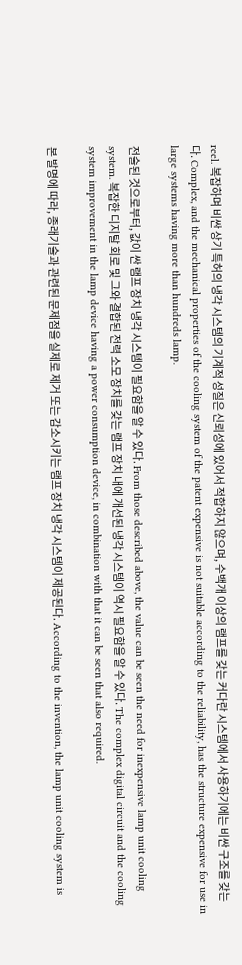reel. 복잡하며 비싼 상기 특허의 냉각 시스템의 기계적 성질은 신뢰성에 있어서 적합하지 않으며, 수백개 이상의 램프를 갖는 커다란 시스템에서 사용하기에는 비싼 구조를 갖는다. Complex, and the mechanical properties of the cooling system of the patent expensive is not suitable according to the reliability, has the structure expensive for use in large systems having more than hundreds lamp.

전술된 것으로부터, 값이 싼 램프 장치 냉각 시스템이 필요함을 알 수 있다. From those described above, the value can be seen the need for inexpensive lamp unit cooling system. 복잡한 디지탈 회로 및 그와 결합된 전력 소모 장치를 갖는 램프 장치 내에 개선된 냉각 시스템이 역시 필요함을 알 수 있다. The complex digital circuit and the cooling system improvement in the lamp device having a power consumption device, in combination with that it can be seen that also required.

본 발명에 따라, 종래기술과 관련된 문제점을 실제로 제거 또는 감소시키는 램프 장치 냉각 시스템이 제공된다. According to the invention, the lamp unit cooling system is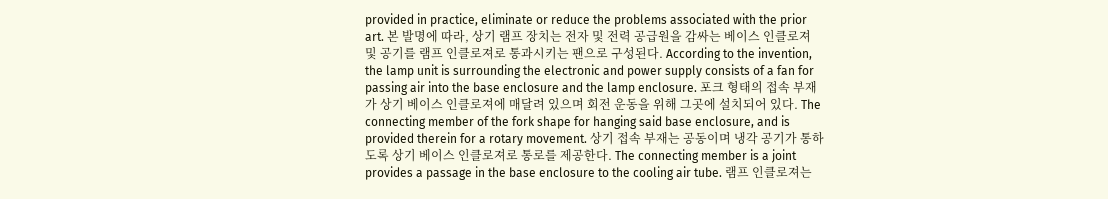provided in practice, eliminate or reduce the problems associated with the prior art. 본 발명에 따라, 상기 램프 장치는 전자 및 전력 공급원을 감싸는 베이스 인클로져 및 공기를 램프 인클로져로 통과시키는 팬으로 구성된다. According to the invention, the lamp unit is surrounding the electronic and power supply consists of a fan for passing air into the base enclosure and the lamp enclosure. 포크 형태의 접속 부재가 상기 베이스 인클로져에 매달려 있으며 회전 운동을 위해 그곳에 설치되어 있다. The connecting member of the fork shape for hanging said base enclosure, and is provided therein for a rotary movement. 상기 접속 부재는 공동이며 냉각 공기가 통하도록 상기 베이스 인클로져로 통로를 제공한다. The connecting member is a joint provides a passage in the base enclosure to the cooling air tube. 램프 인클로져는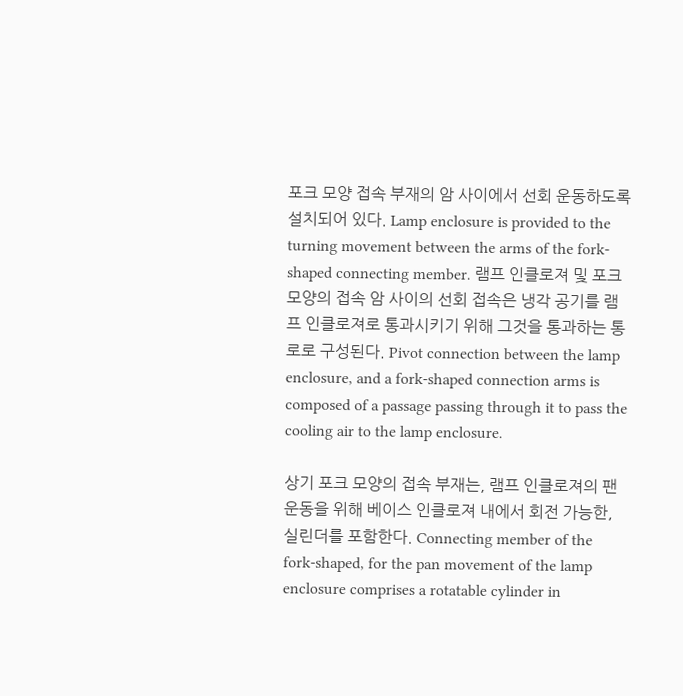포크 모양 접속 부재의 암 사이에서 선회 운동하도록 설치되어 있다. Lamp enclosure is provided to the turning movement between the arms of the fork-shaped connecting member. 램프 인클로져 및 포크 모양의 접속 암 사이의 선회 접속은 냉각 공기를 램프 인클로져로 통과시키기 위해 그것을 통과하는 통로로 구성된다. Pivot connection between the lamp enclosure, and a fork-shaped connection arms is composed of a passage passing through it to pass the cooling air to the lamp enclosure.

상기 포크 모양의 접속 부재는, 램프 인클로져의 팬 운동을 위해 베이스 인클로져 내에서 회전 가능한, 실린더를 포함한다. Connecting member of the fork-shaped, for the pan movement of the lamp enclosure comprises a rotatable cylinder in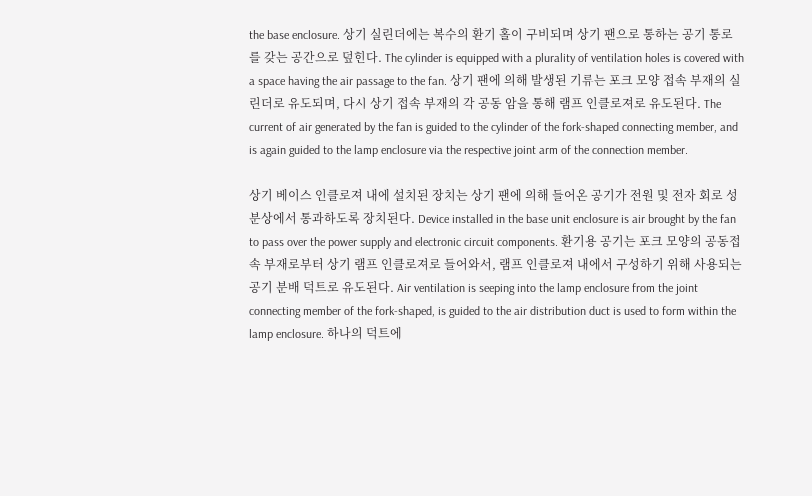the base enclosure. 상기 실린더에는 복수의 환기 홀이 구비되며 상기 팬으로 통하는 공기 통로를 갖는 공간으로 덮힌다. The cylinder is equipped with a plurality of ventilation holes is covered with a space having the air passage to the fan. 상기 팬에 의해 발생된 기류는 포크 모양 접속 부재의 실린더로 유도되며, 다시 상기 접속 부재의 각 공동 암을 통해 램프 인클로져로 유도된다. The current of air generated by the fan is guided to the cylinder of the fork-shaped connecting member, and is again guided to the lamp enclosure via the respective joint arm of the connection member.

상기 베이스 인클로져 내에 설치된 장치는 상기 팬에 의해 들어온 공기가 전원 및 전자 회로 성분상에서 통과하도록 장치된다. Device installed in the base unit enclosure is air brought by the fan to pass over the power supply and electronic circuit components. 환기용 공기는 포크 모양의 공동접속 부재로부터 상기 램프 인클로져로 들어와서, 램프 인클로져 내에서 구성하기 위해 사용되는 공기 분배 덕트로 유도된다. Air ventilation is seeping into the lamp enclosure from the joint connecting member of the fork-shaped, is guided to the air distribution duct is used to form within the lamp enclosure. 하나의 덕트에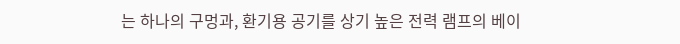는 하나의 구멍과, 환기용 공기를 상기 높은 전력 램프의 베이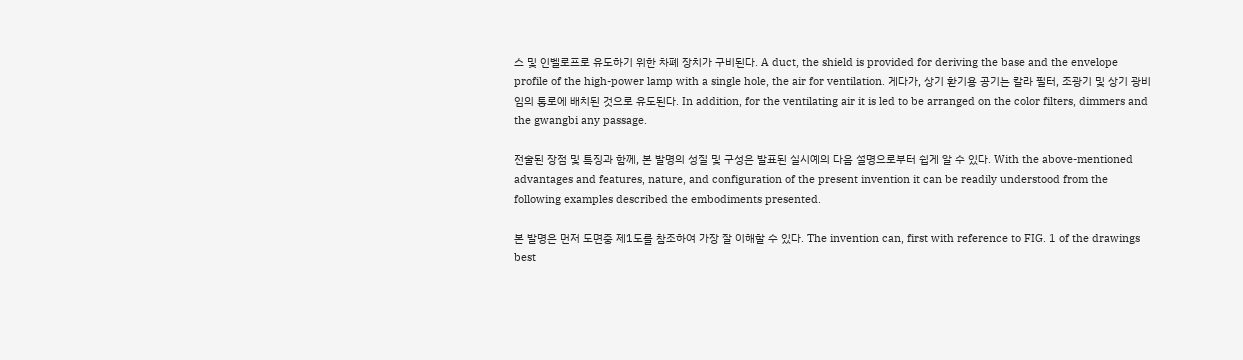스 및 인벨로프로 유도하기 위한 차폐 장치가 구비된다. A duct, the shield is provided for deriving the base and the envelope profile of the high-power lamp with a single hole, the air for ventilation. 게다가, 상기 환기용 공기는 칼라 필터, 조광기 및 상기 광비임의 통로에 배치된 것으로 유도된다. In addition, for the ventilating air it is led to be arranged on the color filters, dimmers and the gwangbi any passage.

전술된 장점 및 특징과 함께, 본 발명의 성질 및 구성은 발표된 실시예의 다음 설명으로부터 쉽게 알 수 있다. With the above-mentioned advantages and features, nature, and configuration of the present invention it can be readily understood from the following examples described the embodiments presented.

본 발명은 먼저 도면중 제1도를 참조하여 가장 잘 이해할 수 있다. The invention can, first with reference to FIG. 1 of the drawings best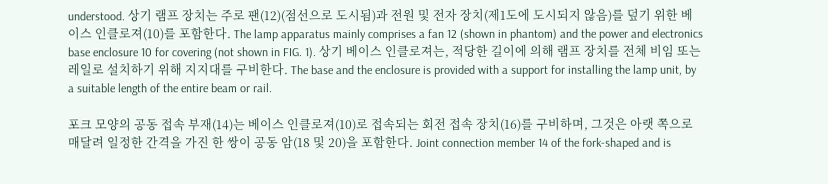understood. 상기 램프 장치는 주로 팬(12)(점선으로 도시됨)과 전원 및 전자 장치(제1도에 도시되지 않음)를 덮기 위한 베이스 인클로져(10)를 포함한다. The lamp apparatus mainly comprises a fan 12 (shown in phantom) and the power and electronics base enclosure 10 for covering (not shown in FIG. 1). 상기 베이스 인클로져는, 적당한 길이에 의해 램프 장치를 전체 비임 또는 레일로 설치하기 위해 지지대를 구비한다. The base and the enclosure is provided with a support for installing the lamp unit, by a suitable length of the entire beam or rail.

포크 모양의 공동 접속 부재(14)는 베이스 인클로져(10)로 접속되는 회전 접속 장치(16)를 구비하며, 그것은 아랫 쪽으로 매달려 일정한 간격을 가진 한 쌍이 공동 암(18 및 20)을 포함한다. Joint connection member 14 of the fork-shaped and is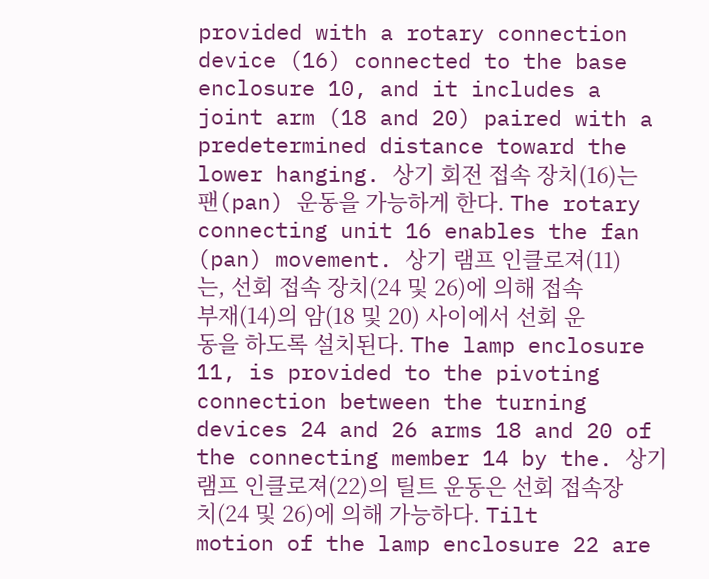provided with a rotary connection device (16) connected to the base enclosure 10, and it includes a joint arm (18 and 20) paired with a predetermined distance toward the lower hanging. 상기 회전 접속 장치(16)는 팬(pan) 운동을 가능하게 한다. The rotary connecting unit 16 enables the fan (pan) movement. 상기 램프 인클로져(11)는, 선회 접속 장치(24 및 26)에 의해 접속 부재(14)의 암(18 및 20) 사이에서 선회 운동을 하도록 설치된다. The lamp enclosure 11, is provided to the pivoting connection between the turning devices 24 and 26 arms 18 and 20 of the connecting member 14 by the. 상기 램프 인클로져(22)의 틸트 운동은 선회 접속장치(24 및 26)에 의해 가능하다. Tilt motion of the lamp enclosure 22 are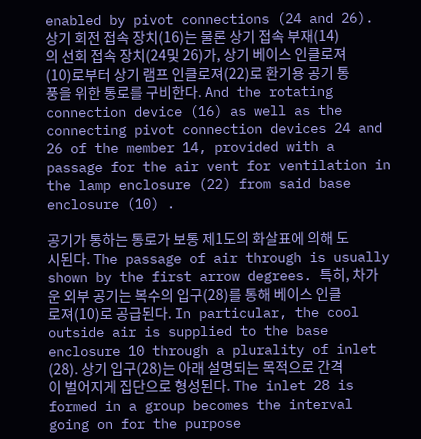enabled by pivot connections (24 and 26). 상기 회전 접속 장치(16)는 물론 상기 접속 부재(14)의 선회 접속 장치(24및 26)가, 상기 베이스 인클로져(10)로부터 상기 램프 인클로져(22)로 환기용 공기 통풍을 위한 통로를 구비한다. And the rotating connection device (16) as well as the connecting pivot connection devices 24 and 26 of the member 14, provided with a passage for the air vent for ventilation in the lamp enclosure (22) from said base enclosure (10) .

공기가 통하는 통로가 보통 제1도의 화살표에 의해 도시된다. The passage of air through is usually shown by the first arrow degrees. 특히, 차가운 외부 공기는 복수의 입구(28)를 통해 베이스 인클로져(10)로 공급된다. In particular, the cool outside air is supplied to the base enclosure 10 through a plurality of inlet (28). 상기 입구(28)는 아래 설명되는 목적으로 간격이 벌어지게 집단으로 형성된다. The inlet 28 is formed in a group becomes the interval going on for the purpose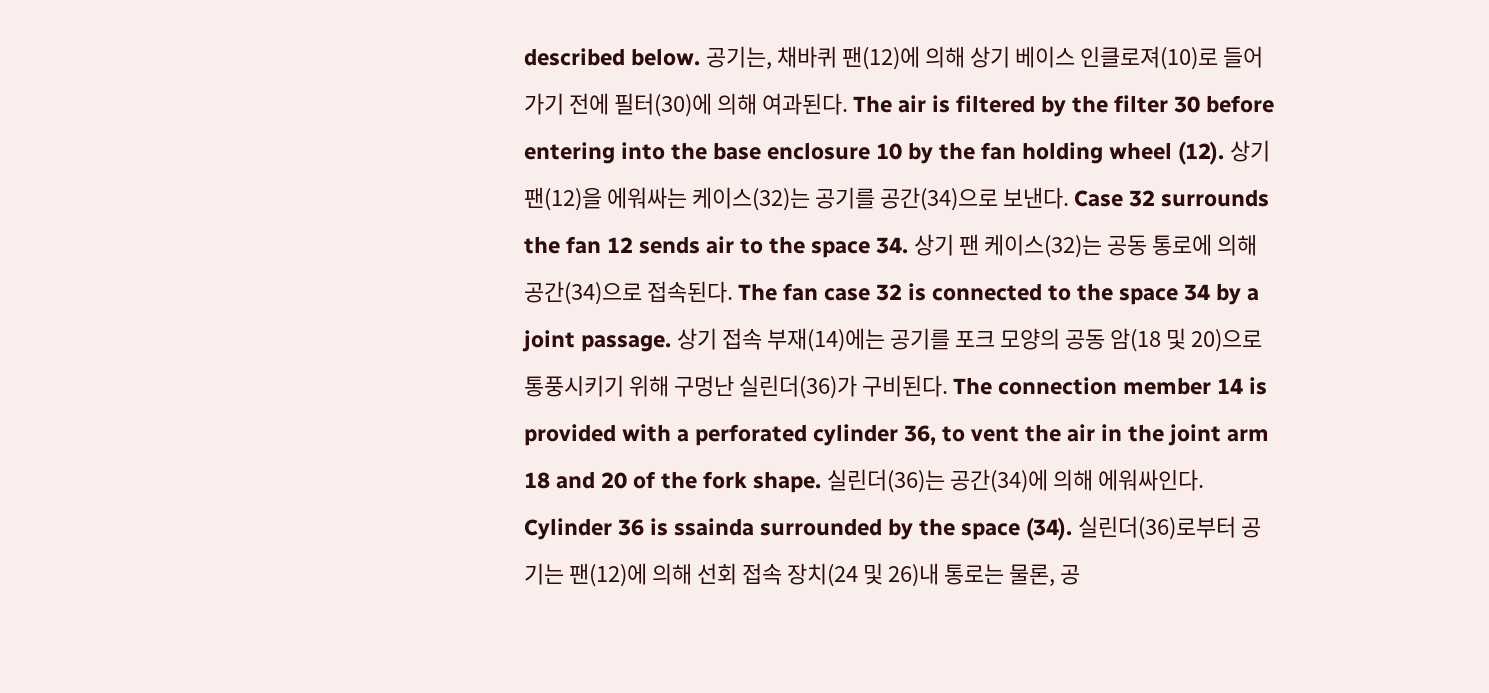described below. 공기는, 채바퀴 팬(12)에 의해 상기 베이스 인클로져(10)로 들어가기 전에 필터(30)에 의해 여과된다. The air is filtered by the filter 30 before entering into the base enclosure 10 by the fan holding wheel (12). 상기 팬(12)을 에워싸는 케이스(32)는 공기를 공간(34)으로 보낸다. Case 32 surrounds the fan 12 sends air to the space 34. 상기 팬 케이스(32)는 공동 통로에 의해 공간(34)으로 접속된다. The fan case 32 is connected to the space 34 by a joint passage. 상기 접속 부재(14)에는 공기를 포크 모양의 공동 암(18 및 20)으로 통풍시키기 위해 구멍난 실린더(36)가 구비된다. The connection member 14 is provided with a perforated cylinder 36, to vent the air in the joint arm 18 and 20 of the fork shape. 실린더(36)는 공간(34)에 의해 에워싸인다. Cylinder 36 is ssainda surrounded by the space (34). 실린더(36)로부터 공기는 팬(12)에 의해 선회 접속 장치(24 및 26)내 통로는 물론, 공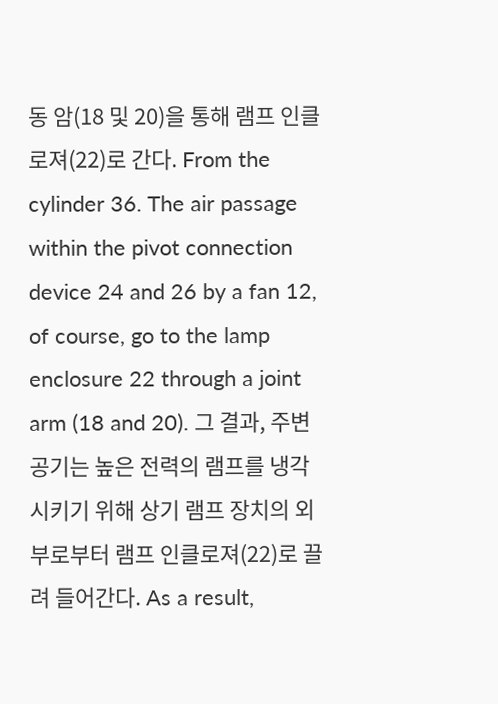동 암(18 및 20)을 통해 램프 인클로져(22)로 간다. From the cylinder 36. The air passage within the pivot connection device 24 and 26 by a fan 12, of course, go to the lamp enclosure 22 through a joint arm (18 and 20). 그 결과, 주변 공기는 높은 전력의 램프를 냉각시키기 위해 상기 램프 장치의 외부로부터 램프 인클로져(22)로 끌려 들어간다. As a result,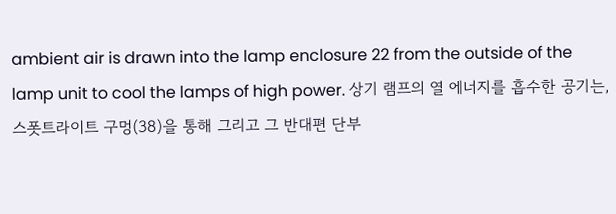ambient air is drawn into the lamp enclosure 22 from the outside of the lamp unit to cool the lamps of high power. 상기 램프의 열 에너지를 흡수한 공기는, 스폿트라이트 구멍(38)을 통해 그리고 그 반대편 단부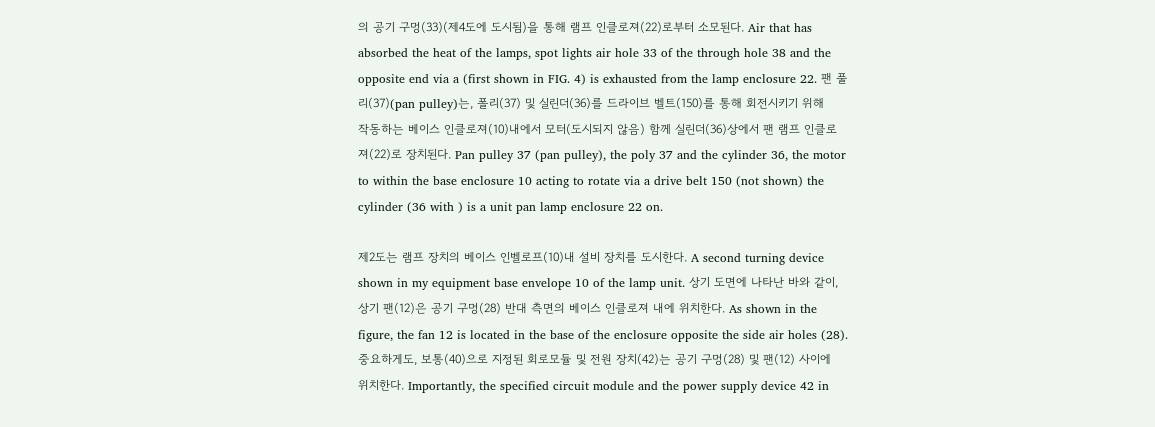의 공기 구멍(33)(제4도에 도시됨)을 통해 램프 인클로져(22)로부터 소모된다. Air that has absorbed the heat of the lamps, spot lights air hole 33 of the through hole 38 and the opposite end via a (first shown in FIG. 4) is exhausted from the lamp enclosure 22. 팬 풀리(37)(pan pulley)는, 폴리(37) 및 실린더(36)를 드라이브 벨트(150)를 통해 회전시키기 위해 작동하는 베이스 인클로져(10)내에서 모터(도시되지 않음) 함께 실린더(36)상에서 팬 램프 인클로져(22)로 장치된다. Pan pulley 37 (pan pulley), the poly 37 and the cylinder 36, the motor to within the base enclosure 10 acting to rotate via a drive belt 150 (not shown) the cylinder (36 with ) is a unit pan lamp enclosure 22 on.

제2도는 램프 장치의 베이스 인벨로프(10)내 설비 장치를 도시한다. A second turning device shown in my equipment base envelope 10 of the lamp unit. 상기 도면에 나타난 바와 같이, 상기 팬(12)은 공기 구멍(28) 반대 측면의 베이스 인클로져 내에 위치한다. As shown in the figure, the fan 12 is located in the base of the enclosure opposite the side air holes (28). 중요하게도, 보통(40)으로 지정된 회로모듈 및 전원 장치(42)는 공기 구멍(28) 및 팬(12) 사이에 위치한다. Importantly, the specified circuit module and the power supply device 42 in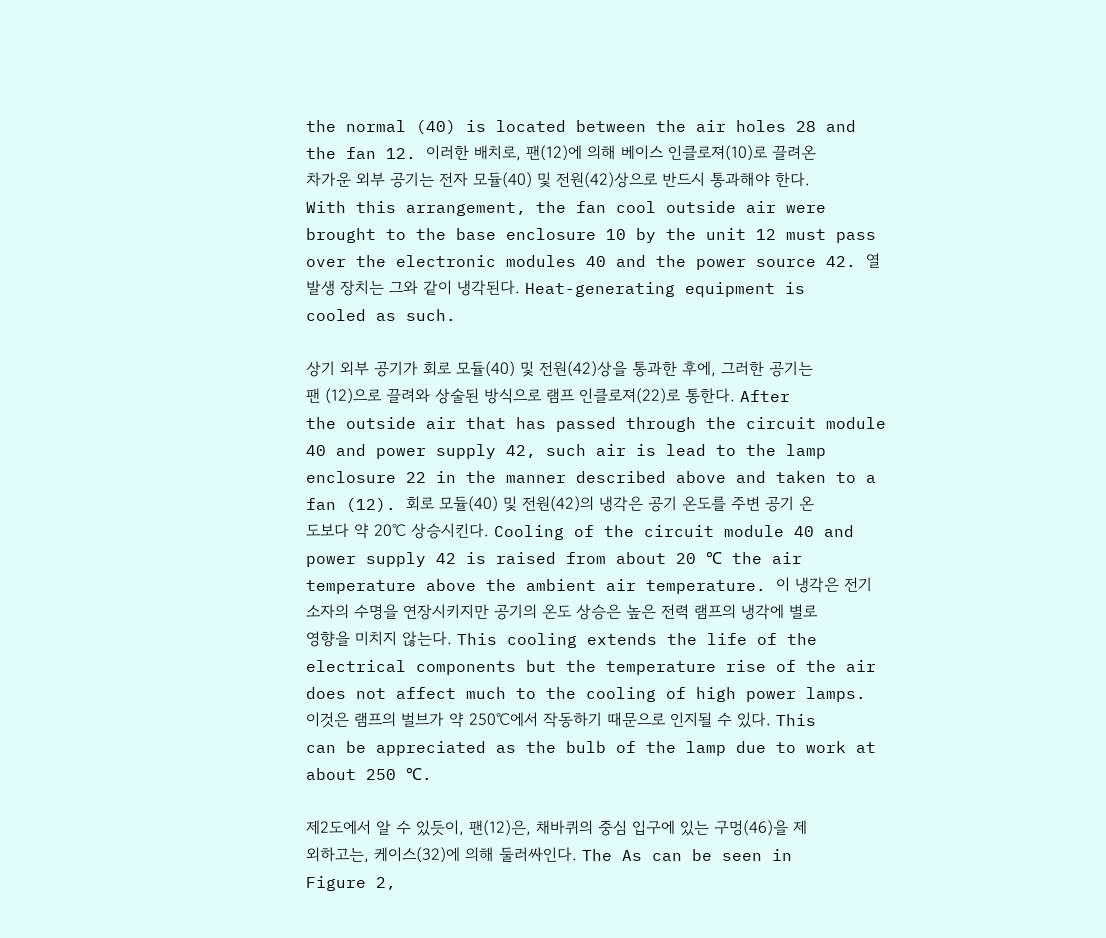the normal (40) is located between the air holes 28 and the fan 12. 이러한 배치로, 팬(12)에 의해 베이스 인클로져(10)로 끌려온 차가운 외부 공기는 전자 모듈(40) 및 전원(42)상으로 반드시 통과해야 한다. With this arrangement, the fan cool outside air were brought to the base enclosure 10 by the unit 12 must pass over the electronic modules 40 and the power source 42. 열 발생 장치는 그와 같이 냉각된다. Heat-generating equipment is cooled as such.

상기 외부 공기가 회로 모듈(40) 및 전원(42)상을 통과한 후에, 그러한 공기는 팬 (12)으로 끌려와 상술된 방식으로 램프 인클로져(22)로 통한다. After the outside air that has passed through the circuit module 40 and power supply 42, such air is lead to the lamp enclosure 22 in the manner described above and taken to a fan (12). 회로 모듈(40) 및 전원(42)의 냉각은 공기 온도를 주변 공기 온도보다 약 20℃ 상승시킨다. Cooling of the circuit module 40 and power supply 42 is raised from about 20 ℃ the air temperature above the ambient air temperature. 이 냉각은 전기 소자의 수명을 연장시키지만 공기의 온도 상승은 높은 전력 램프의 냉각에 별로 영향을 미치지 않는다. This cooling extends the life of the electrical components but the temperature rise of the air does not affect much to the cooling of high power lamps. 이것은 램프의 벌브가 약 250℃에서 작동하기 때문으로 인지될 수 있다. This can be appreciated as the bulb of the lamp due to work at about 250 ℃.

제2도에서 알 수 있듯이, 팬(12)은, 채바퀴의 중심 입구에 있는 구멍(46)을 제외하고는, 케이스(32)에 의해 둘러싸인다. The As can be seen in Figure 2,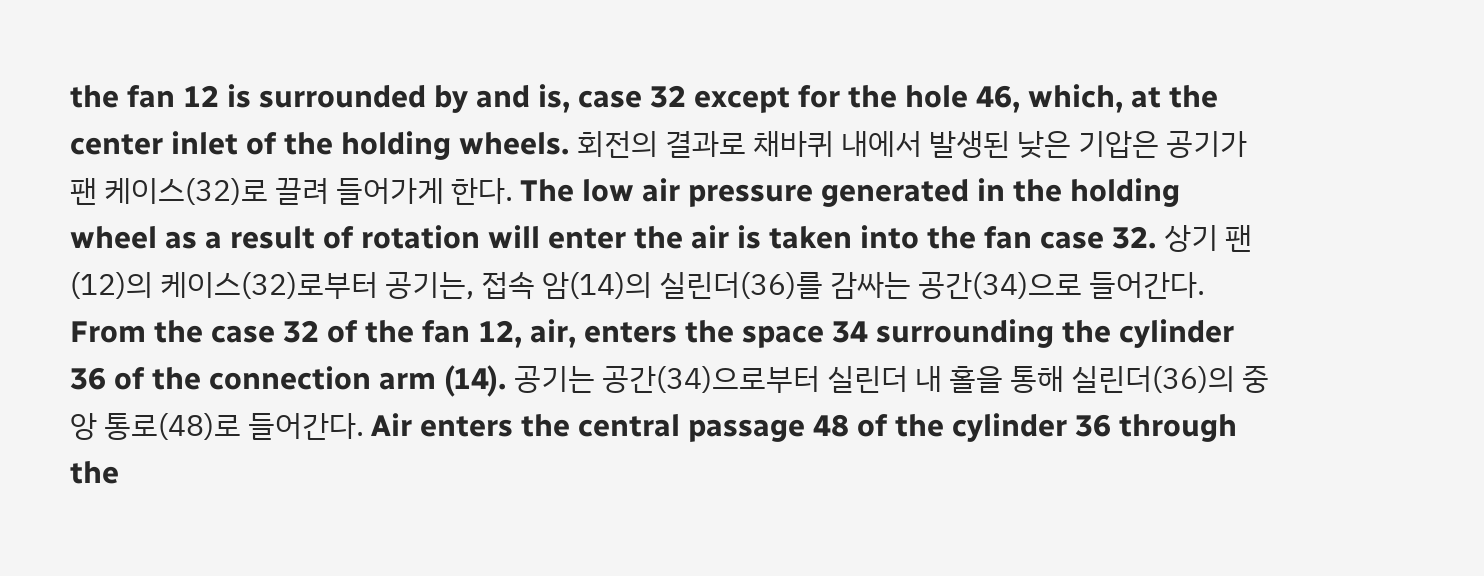the fan 12 is surrounded by and is, case 32 except for the hole 46, which, at the center inlet of the holding wheels. 회전의 결과로 채바퀴 내에서 발생된 낮은 기압은 공기가 팬 케이스(32)로 끌려 들어가게 한다. The low air pressure generated in the holding wheel as a result of rotation will enter the air is taken into the fan case 32. 상기 팬(12)의 케이스(32)로부터 공기는, 접속 암(14)의 실린더(36)를 감싸는 공간(34)으로 들어간다. From the case 32 of the fan 12, air, enters the space 34 surrounding the cylinder 36 of the connection arm (14). 공기는 공간(34)으로부터 실린더 내 홀을 통해 실린더(36)의 중앙 통로(48)로 들어간다. Air enters the central passage 48 of the cylinder 36 through the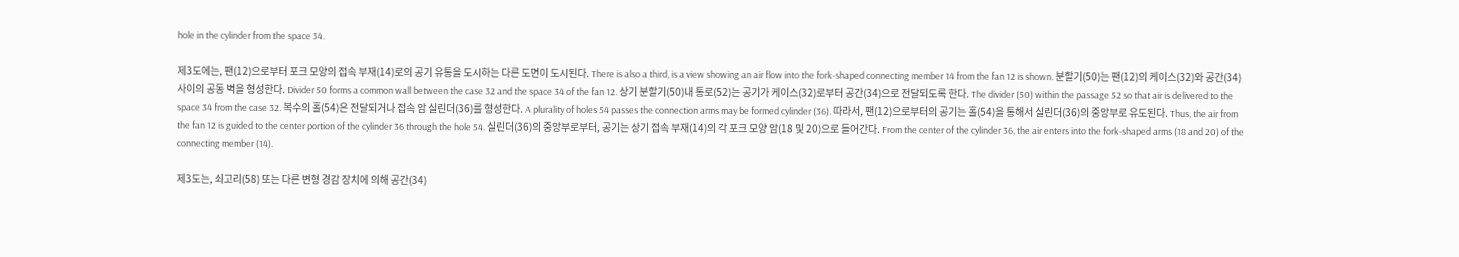hole in the cylinder from the space 34.

제3도에는, 팬(12)으로부터 포크 모양의 접속 부재(14)로의 공기 유통을 도시하는 다른 도면이 도시된다. There is also a third, is a view showing an air flow into the fork-shaped connecting member 14 from the fan 12 is shown. 분할기(50)는 팬(12)의 케이스(32)와 공간(34) 사이의 공동 벽을 형성한다. Divider 50 forms a common wall between the case 32 and the space 34 of the fan 12. 상기 분할기(50)내 통로(52)는 공기가 케이스(32)로부터 공간(34)으로 전달되도록 한다. The divider (50) within the passage 52 so that air is delivered to the space 34 from the case 32. 복수의 홀(54)은 전달되거나 접속 암 실린더(36)를 형성한다. A plurality of holes 54 passes the connection arms may be formed cylinder (36). 따라서, 팬(12)으로부터의 공기는 홀(54)을 통해서 실린더(36)의 중앙부로 유도된다. Thus, the air from the fan 12 is guided to the center portion of the cylinder 36 through the hole 54. 실린더(36)의 중앙부로부터, 공기는 상기 접속 부재(14)의 각 포크 모양 암(18 및 20)으로 들어간다. From the center of the cylinder 36, the air enters into the fork-shaped arms (18 and 20) of the connecting member (14).

제3도는, 쇠고리(58) 또는 다른 변형 경감 장치에 의해 공간(34)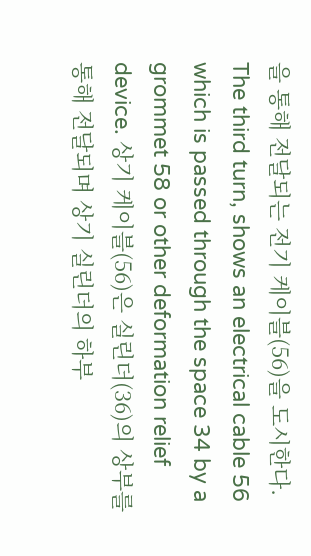을 통해 전달되는 전기 케이블(56)을 도시한다. The third turn, shows an electrical cable 56 which is passed through the space 34 by a grommet 58 or other deformation relief device. 상기 케이블(56)은 실린더(36)의 상부를 통해 전달되며 상기 실린더의 하부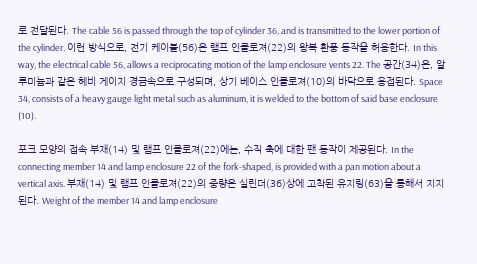로 전달된다. The cable 56 is passed through the top of cylinder 36, and is transmitted to the lower portion of the cylinder. 이런 방식으로, 전기 케이블(56)은 램프 인클로져(22)의 왕복 환풍 동작을 허용한다. In this way, the electrical cable 56, allows a reciprocating motion of the lamp enclosure vents 22. The 공간(34)은, 알루미늄과 같은 헤비 게이지 경금속으로 구성되며, 상기 베이스 인클로져(10)의 바닥으로 용접된다. Space 34, consists of a heavy gauge light metal such as aluminum, it is welded to the bottom of said base enclosure (10).

포크 모양의 접속 부재(14) 및 램프 인클로져(22)에는, 수직 축에 대한 팬 동작이 제공된다. In the connecting member 14 and lamp enclosure 22 of the fork-shaped, is provided with a pan motion about a vertical axis. 부재(14) 및 램프 인클로져(22)의 중량은 실린더(36)상에 고착된 유지링(63)을 통해서 지지된다. Weight of the member 14 and lamp enclosure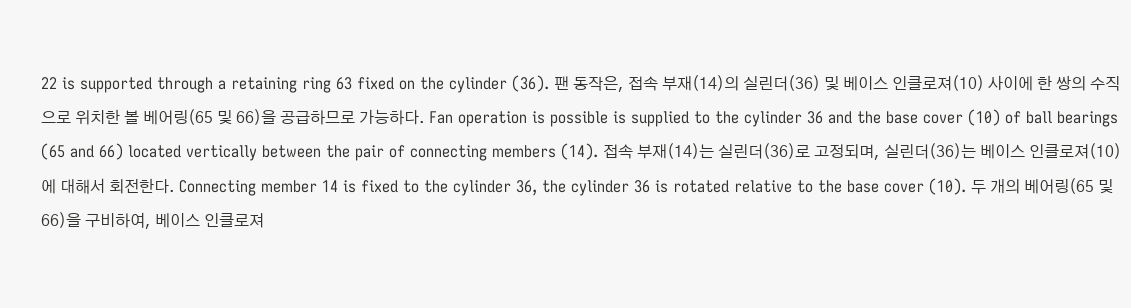22 is supported through a retaining ring 63 fixed on the cylinder (36). 팬 동작은, 접속 부재(14)의 실린더(36) 및 베이스 인클로져(10) 사이에 한 쌍의 수직으로 위치한 볼 베어링(65 및 66)을 공급하므로 가능하다. Fan operation is possible is supplied to the cylinder 36 and the base cover (10) of ball bearings (65 and 66) located vertically between the pair of connecting members (14). 접속 부재(14)는 실린더(36)로 고정되며, 실린더(36)는 베이스 인클로져(10)에 대해서 회전한다. Connecting member 14 is fixed to the cylinder 36, the cylinder 36 is rotated relative to the base cover (10). 두 개의 베어링(65 및 66)을 구비하여, 베이스 인클로져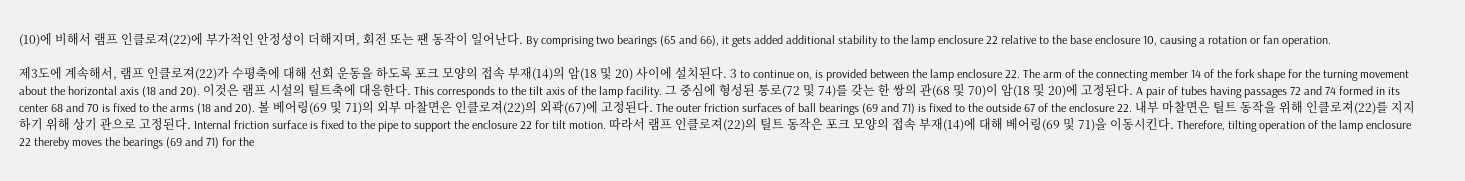(10)에 비해서 램프 인클로져(22)에 부가적인 안정성이 더해지며, 회전 또는 팬 동작이 일어난다. By comprising two bearings (65 and 66), it gets added additional stability to the lamp enclosure 22 relative to the base enclosure 10, causing a rotation or fan operation.

제3도에 계속해서, 램프 인클로져(22)가 수평축에 대해 선회 운동을 하도록 포크 모양의 접속 부재(14)의 암(18 및 20) 사이에 설치된다. 3 to continue on, is provided between the lamp enclosure 22. The arm of the connecting member 14 of the fork shape for the turning movement about the horizontal axis (18 and 20). 이것은 램프 시설의 틸트축에 대응한다. This corresponds to the tilt axis of the lamp facility. 그 중심에 형성된 통로(72 및 74)를 갖는 한 쌍의 관(68 및 70)이 암(18 및 20)에 고정된다. A pair of tubes having passages 72 and 74 formed in its center 68 and 70 is fixed to the arms (18 and 20). 볼 베어링(69 및 71)의 외부 마찰면은 인클로져(22)의 외곽(67)에 고정된다. The outer friction surfaces of ball bearings (69 and 71) is fixed to the outside 67 of the enclosure 22. 내부 마찰면은 틸트 동작을 위해 인클로져(22)를 지지하기 위해 상기 관으로 고정된다. Internal friction surface is fixed to the pipe to support the enclosure 22 for tilt motion. 따라서 램프 인클로져(22)의 틸트 동작은 포크 모양의 접속 부재(14)에 대해 베어링(69 및 71)을 이동시킨다. Therefore, tilting operation of the lamp enclosure 22 thereby moves the bearings (69 and 71) for the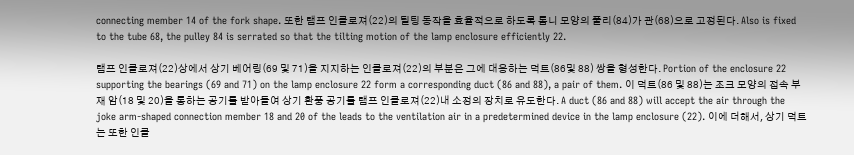connecting member 14 of the fork shape. 또한 램프 인클로져(22)의 틸팅 동작을 효율적으로 하도록 톱니 모양의 풀리(84)가 관(68)으로 고정된다. Also is fixed to the tube 68, the pulley 84 is serrated so that the tilting motion of the lamp enclosure efficiently 22.

램프 인클로져(22)상에서 상기 베어링(69 및 71)을 지지하는 인클로져(22)의 부분은 그에 대응하는 덕트(86및 88) 쌍을 형성한다. Portion of the enclosure 22 supporting the bearings (69 and 71) on the lamp enclosure 22 form a corresponding duct (86 and 88), a pair of them. 이 덕트(86 및 88)는 조크 모양의 접속 부재 암(18 및 20)을 통하는 공기를 받아들여 상기 환풍 공기를 램프 인클로져(22)내 소정의 장치로 유도한다. A duct (86 and 88) will accept the air through the joke arm-shaped connection member 18 and 20 of the leads to the ventilation air in a predetermined device in the lamp enclosure (22). 이에 더해서, 상기 덕트는 또한 인클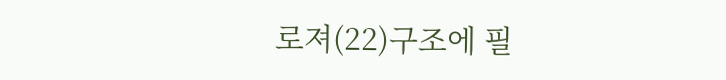로져(22)구조에 필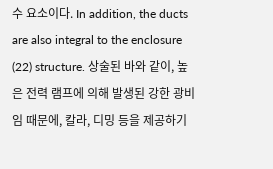수 요소이다. In addition, the ducts are also integral to the enclosure (22) structure. 상술된 바와 같이, 높은 전력 램프에 의해 발생된 강한 광비임 때문에, 칼라, 디밍 등을 제공하기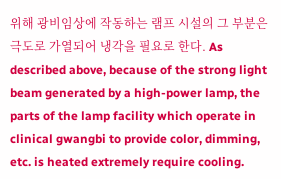위해 광비임상에 작동하는 램프 시설의 그 부분은 극도로 가열되어 냉각을 필요로 한다. As described above, because of the strong light beam generated by a high-power lamp, the parts of the lamp facility which operate in clinical gwangbi to provide color, dimming, etc. is heated extremely require cooling.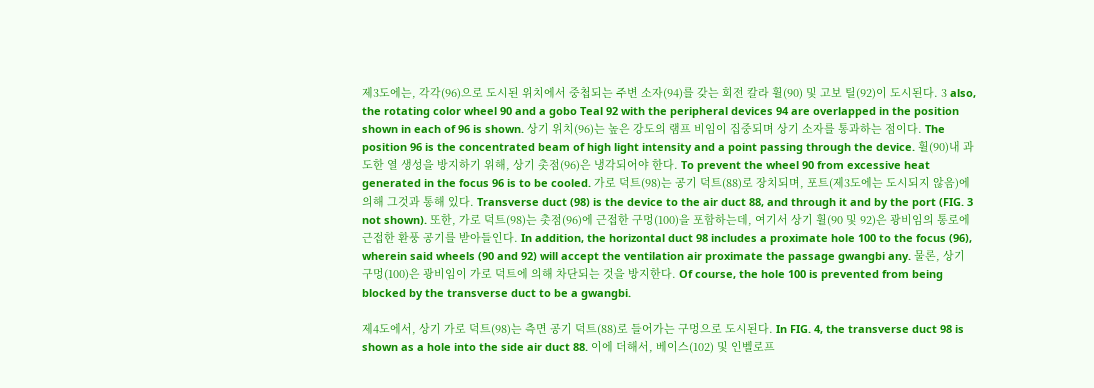제3도에는, 각각(96)으로 도시된 위치에서 중첩되는 주변 소자(94)를 갖는 회전 칼라 휠(90) 및 고보 틸(92)이 도시된다. 3 also, the rotating color wheel 90 and a gobo Teal 92 with the peripheral devices 94 are overlapped in the position shown in each of 96 is shown. 상기 위치(96)는 높은 강도의 램프 비임이 집중되며 상기 소자를 통과하는 점이다. The position 96 is the concentrated beam of high light intensity and a point passing through the device. 휠(90)내 과도한 열 생성을 방지하기 위해, 상기 촛점(96)은 냉각되어야 한다. To prevent the wheel 90 from excessive heat generated in the focus 96 is to be cooled. 가로 덕트(98)는 공기 덕트(88)로 장치되며, 포트(제3도에는 도시되지 않음)에 의해 그것과 통해 있다. Transverse duct (98) is the device to the air duct 88, and through it and by the port (FIG. 3 not shown). 또한, 가로 덕트(98)는 촛점(96)에 근접한 구멍(100)을 포함하는데, 여기서 상기 휠(90 및 92)은 광비임의 통로에 근접한 환풍 공기를 받아들인다. In addition, the horizontal duct 98 includes a proximate hole 100 to the focus (96), wherein said wheels (90 and 92) will accept the ventilation air proximate the passage gwangbi any. 물론, 상기 구멍(100)은 광비임이 가로 덕트에 의해 차단되는 것을 방지한다. Of course, the hole 100 is prevented from being blocked by the transverse duct to be a gwangbi.

제4도에서, 상기 가로 덕트(98)는 측면 공기 덕트(88)로 들어가는 구멍으로 도시된다. In FIG. 4, the transverse duct 98 is shown as a hole into the side air duct 88. 이에 더해서, 베이스(102) 및 인벨로프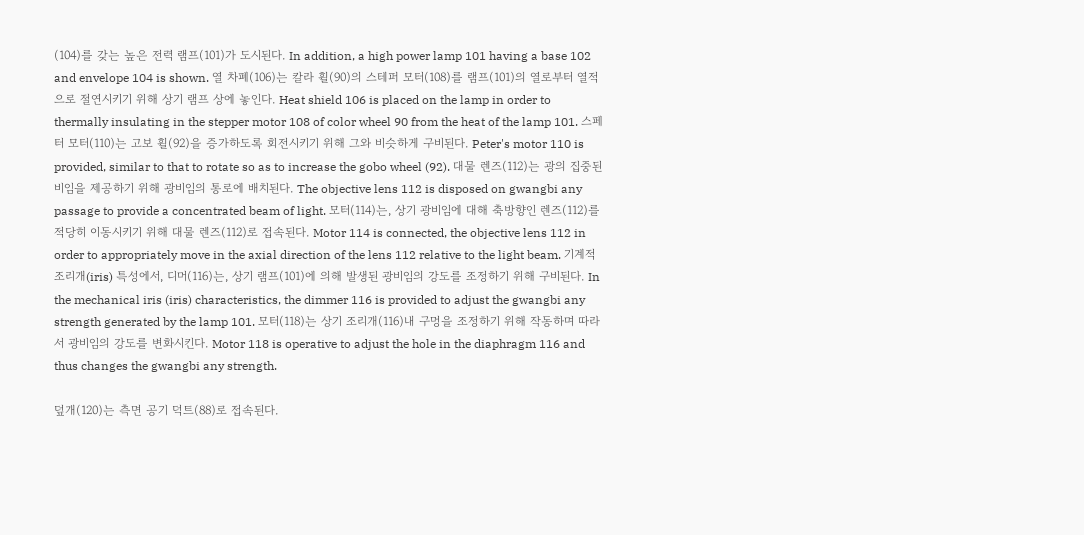(104)를 갖는 높은 전력 램프(101)가 도시된다. In addition, a high power lamp 101 having a base 102 and envelope 104 is shown. 열 차폐(106)는 칼라 휠(90)의 스테퍼 모터(108)를 램프(101)의 열로부터 열적으로 절연시키기 위해 상기 램프 상에 놓인다. Heat shield 106 is placed on the lamp in order to thermally insulating in the stepper motor 108 of color wheel 90 from the heat of the lamp 101. 스페터 모터(110)는 고보 휠(92)을 증가하도록 회전시키기 위해 그와 비슷하게 구비된다. Peter's motor 110 is provided, similar to that to rotate so as to increase the gobo wheel (92). 대물 렌즈(112)는 광의 집중된 비임을 제공하기 위해 광비임의 통로에 배치된다. The objective lens 112 is disposed on gwangbi any passage to provide a concentrated beam of light. 모터(114)는, 상기 광비임에 대해 축방향인 렌즈(112)를 적당히 이동시키기 위해 대물 렌즈(112)로 접속된다. Motor 114 is connected, the objective lens 112 in order to appropriately move in the axial direction of the lens 112 relative to the light beam. 기계적 조리개(iris) 특성에서, 디머(116)는, 상기 램프(101)에 의해 발생된 광비임의 강도를 조정하기 위해 구비된다. In the mechanical iris (iris) characteristics, the dimmer 116 is provided to adjust the gwangbi any strength generated by the lamp 101. 모터(118)는 상기 조리개(116)내 구멍을 조정하기 위해 작동하며 따라서 광비임의 강도를 변화시킨다. Motor 118 is operative to adjust the hole in the diaphragm 116 and thus changes the gwangbi any strength.

덮개(120)는 측면 공기 덕트(88)로 접속된다.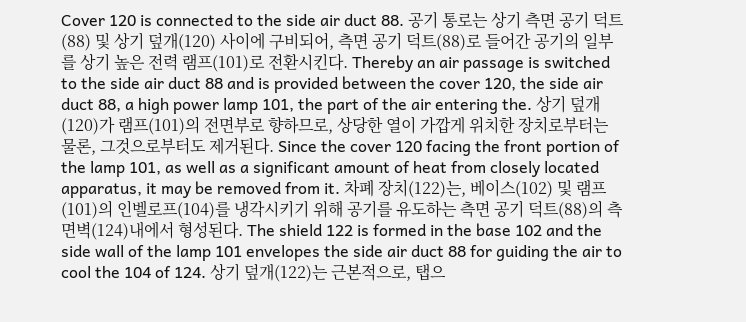Cover 120 is connected to the side air duct 88. 공기 통로는 상기 측면 공기 덕트(88) 및 상기 덮개(120) 사이에 구비되어, 측면 공기 덕트(88)로 들어간 공기의 일부를 상기 높은 전력 램프(101)로 전환시킨다. Thereby an air passage is switched to the side air duct 88 and is provided between the cover 120, the side air duct 88, a high power lamp 101, the part of the air entering the. 상기 덮개(120)가 램프(101)의 전면부로 향하므로, 상당한 열이 가깝게 위치한 장치로부터는 물론, 그것으로부터도 제거된다. Since the cover 120 facing the front portion of the lamp 101, as well as a significant amount of heat from closely located apparatus, it may be removed from it. 차폐 장치(122)는, 베이스(102) 및 램프(101)의 인벨로프(104)를 냉각시키기 위해 공기를 유도하는 측면 공기 덕트(88)의 측면벽(124)내에서 형성된다. The shield 122 is formed in the base 102 and the side wall of the lamp 101 envelopes the side air duct 88 for guiding the air to cool the 104 of 124. 상기 덮개(122)는 근본적으로, 탭으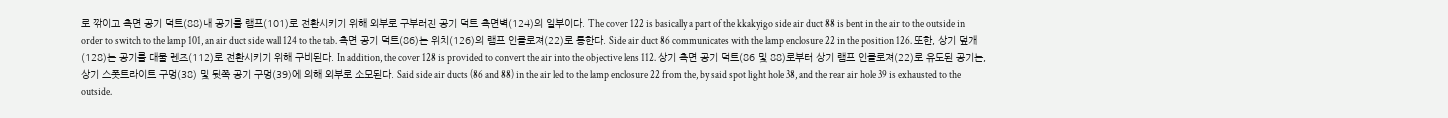로 깎이고 측면 공기 덕트(88)내 공기를 램프(101)로 전환시키기 위해 외부로 구부러진 공기 덕트 측면벽(124)의 일부이다. The cover 122 is basically a part of the kkakyigo side air duct 88 is bent in the air to the outside in order to switch to the lamp 101, an air duct side wall 124 to the tab. 측면 공기 덕트(86)는 위치(126)의 램프 인클로져(22)로 통한다. Side air duct 86 communicates with the lamp enclosure 22 in the position 126. 또한, 상기 덮개(128)는 공기를 대물 렌즈(112)로 전환시키기 위해 구비된다. In addition, the cover 128 is provided to convert the air into the objective lens 112. 상기 측면 공기 덕트(86 및 88)로부터 상기 램프 인클로져(22)로 유도된 공기는, 상기 스폿트라이트 구멍(38) 및 뒷쪽 공기 구멍(39)에 의해 외부로 소모된다. Said side air ducts (86 and 88) in the air led to the lamp enclosure 22 from the, by said spot light hole 38, and the rear air hole 39 is exhausted to the outside.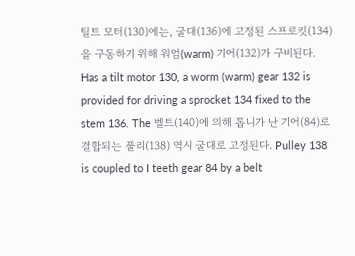틸트 모터(130)에는, 굴대(136)에 고정된 스프로킷(134)을 구동하기 위해 워엄(warm) 기어(132)가 구비된다. Has a tilt motor 130, a worm (warm) gear 132 is provided for driving a sprocket 134 fixed to the stem 136. The 벨트(140)에 의해 톱니가 난 기어(84)로 결합되는 풀리(138) 역시 굴대로 고정된다. Pulley 138 is coupled to I teeth gear 84 by a belt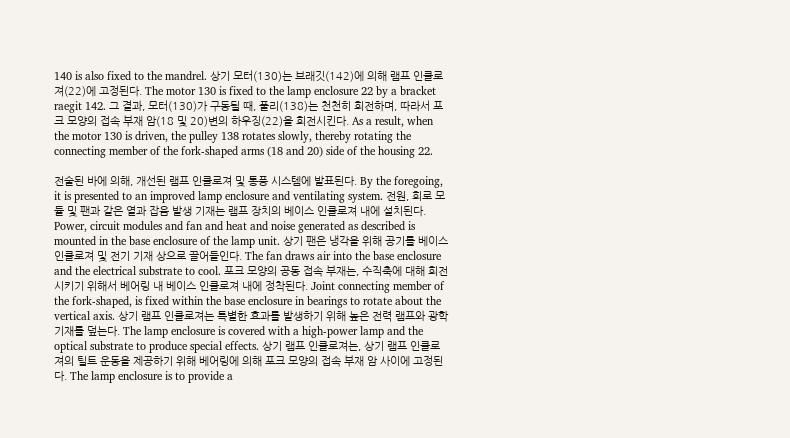140 is also fixed to the mandrel. 상기 모터(130)는 브래깃(142)에 의해 램프 인클로져(22)에 고정된다. The motor 130 is fixed to the lamp enclosure 22 by a bracket raegit 142. 그 결과, 모터(130)가 구동될 때, 풀리(138)는 천천히 회전하며, 따라서 포크 모양의 접속 부재 암(18 및 20)변의 하우징(22)을 회전시킨다. As a result, when the motor 130 is driven, the pulley 138 rotates slowly, thereby rotating the connecting member of the fork-shaped arms (18 and 20) side of the housing 22.

전술된 바에 의해, 개선된 램프 인클로져 및 통풍 시스템에 발표된다. By the foregoing, it is presented to an improved lamp enclosure and ventilating system. 전원, 회로 모듈 및 팬과 같은 열과 잡음 발생 기재는 램프 장치의 베이스 인클로져 내에 설치된다. Power, circuit modules and fan and heat and noise generated as described is mounted in the base enclosure of the lamp unit. 상기 팬은 냉각을 위해 공기를 베이스 인클로져 및 전기 기재 상으로 끌어들인다. The fan draws air into the base enclosure and the electrical substrate to cool. 포크 모양의 공동 접속 부재는, 수직축에 대해 회전시키기 위해서 베어링 내 베이스 인클로져 내에 정착된다. Joint connecting member of the fork-shaped, is fixed within the base enclosure in bearings to rotate about the vertical axis. 상기 램프 인클로져는 특별한 효과를 발생하기 위해 높은 전력 램프와 광학 기재를 덮는다. The lamp enclosure is covered with a high-power lamp and the optical substrate to produce special effects. 상기 램프 인클로져는, 상기 램프 인클로져의 틸트 운동을 제공하기 위해 베어링에 의해 포크 모양의 접속 부재 암 사이에 고정된다. The lamp enclosure is to provide a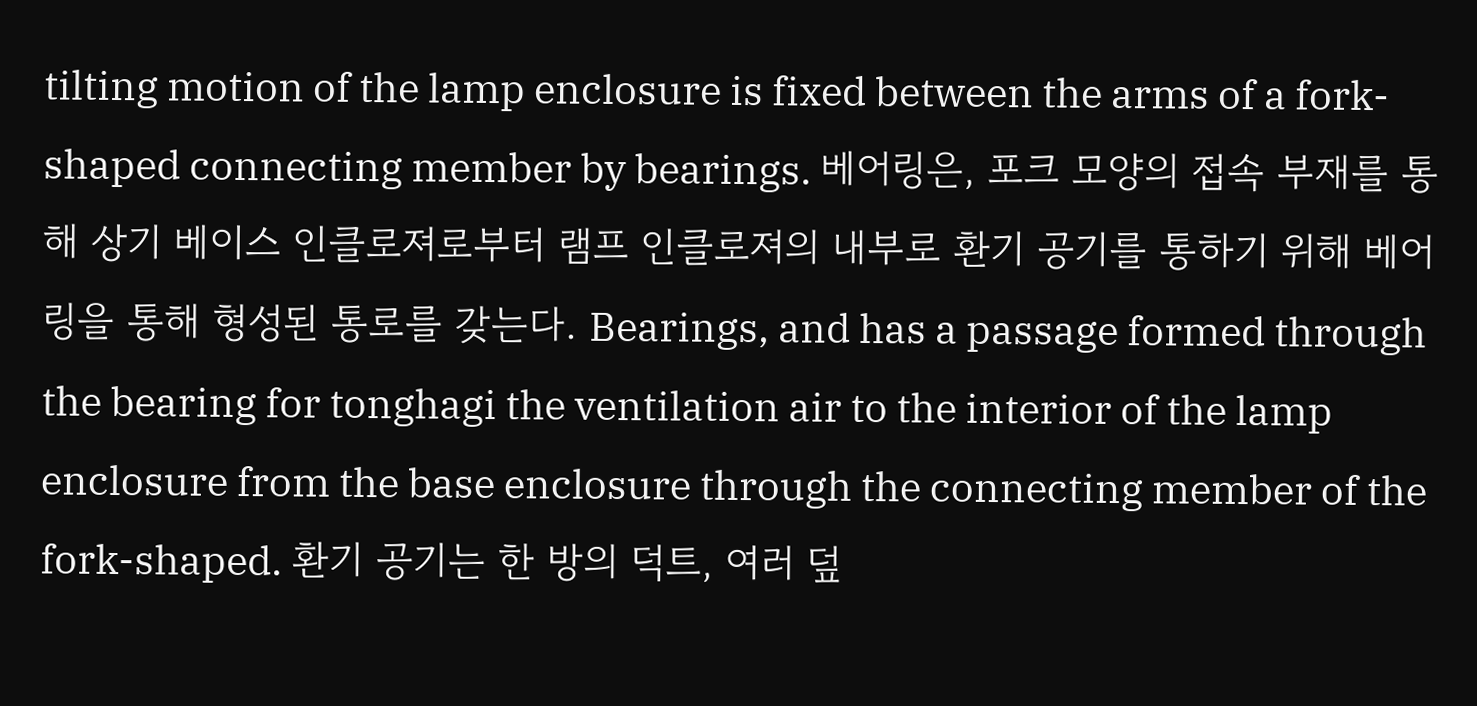tilting motion of the lamp enclosure is fixed between the arms of a fork-shaped connecting member by bearings. 베어링은, 포크 모양의 접속 부재를 통해 상기 베이스 인클로져로부터 램프 인클로져의 내부로 환기 공기를 통하기 위해 베어링을 통해 형성된 통로를 갖는다. Bearings, and has a passage formed through the bearing for tonghagi the ventilation air to the interior of the lamp enclosure from the base enclosure through the connecting member of the fork-shaped. 환기 공기는 한 방의 덕트, 여러 덮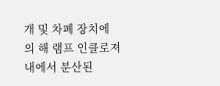개 및 차폐 장치에 의 해 램프 인클로져 내에서 분산된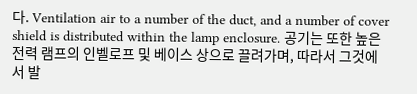다. Ventilation air to a number of the duct, and a number of cover shield is distributed within the lamp enclosure. 공기는 또한 높은 전력 램프의 인벨로프 및 베이스 상으로 끌려가며, 따라서 그것에서 발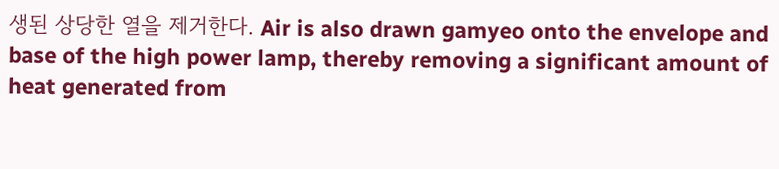생된 상당한 열을 제거한다. Air is also drawn gamyeo onto the envelope and base of the high power lamp, thereby removing a significant amount of heat generated from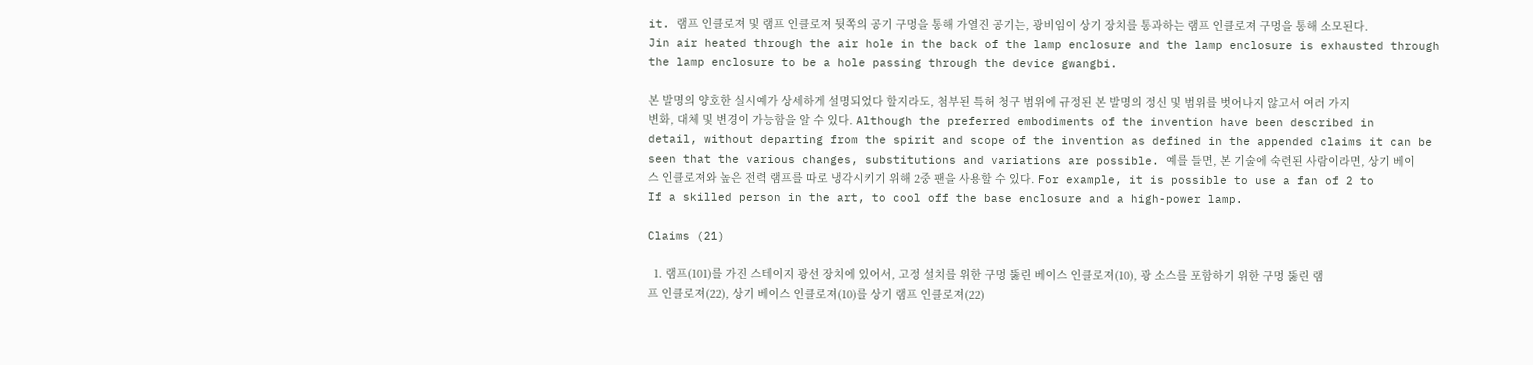it. 램프 인클로져 및 램프 인클로져 뒷쪽의 공기 구멍을 통해 가열진 공기는, 광비임이 상기 장치를 통과하는 램프 인클로져 구멍을 통해 소모된다. Jin air heated through the air hole in the back of the lamp enclosure and the lamp enclosure is exhausted through the lamp enclosure to be a hole passing through the device gwangbi.

본 발명의 양호한 실시예가 상세하게 설명되었다 할지라도, 첨부된 특허 청구 범위에 규정된 본 발명의 정신 및 범위를 벗어나지 않고서 여러 가지 변화, 대체 및 변경이 가능함을 알 수 있다. Although the preferred embodiments of the invention have been described in detail, without departing from the spirit and scope of the invention as defined in the appended claims it can be seen that the various changes, substitutions and variations are possible. 예를 들면, 본 기술에 숙련된 사람이라면, 상기 베이스 인클로져와 높은 전력 램프를 따로 냉각시키기 위해 2중 팬을 사용할 수 있다. For example, it is possible to use a fan of 2 to If a skilled person in the art, to cool off the base enclosure and a high-power lamp.

Claims (21)

  1. 램프(101)를 가진 스테이지 광선 장치에 있어서, 고정 설치를 위한 구멍 뚫린 베이스 인클로져(10), 광 소스를 포함하기 위한 구멍 뚫린 램프 인클로져(22), 상기 베이스 인클로져(10)를 상기 램프 인클로져(22)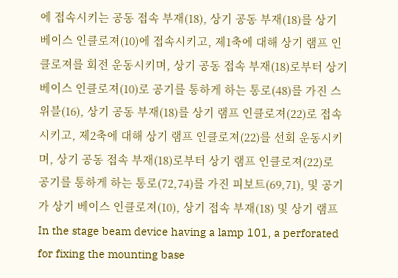에 접속시키는 공동 접속 부재(18), 상기 공동 부재(18)를 상기 베이스 인클로져(10)에 접속시키고, 제1축에 대해 상기 램프 인클로져를 회전 운동시키며, 상기 공동 접속 부재(18)로부터 상기 베이스 인클로져(10)로 공기를 통하게 하는 통로(48)를 가진 스위블(16), 상기 공동 부재(18)를 상기 램프 인클로져(22)로 접속시키고, 제2축에 대해 상기 램프 인클로져(22)를 선회 운동시키며, 상기 공동 접속 부재(18)로부터 상기 램프 인클로져(22)로 공기를 통하게 하는 통로(72,74)를 가진 피보트(69,71), 및 공기가 상기 베이스 인클로져(10), 상기 접속 부재(18) 및 상기 램프 In the stage beam device having a lamp 101, a perforated for fixing the mounting base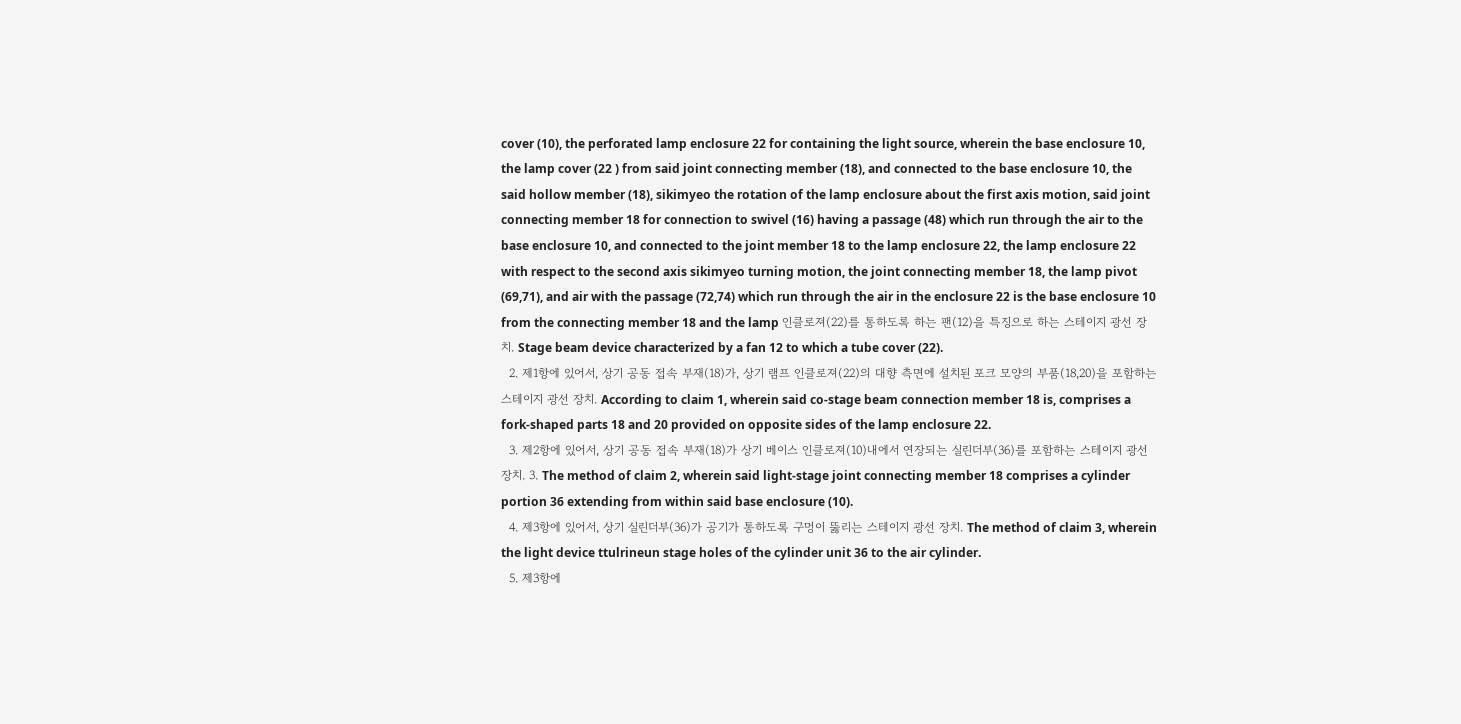cover (10), the perforated lamp enclosure 22 for containing the light source, wherein the base enclosure 10, the lamp cover (22 ) from said joint connecting member (18), and connected to the base enclosure 10, the said hollow member (18), sikimyeo the rotation of the lamp enclosure about the first axis motion, said joint connecting member 18 for connection to swivel (16) having a passage (48) which run through the air to the base enclosure 10, and connected to the joint member 18 to the lamp enclosure 22, the lamp enclosure 22 with respect to the second axis sikimyeo turning motion, the joint connecting member 18, the lamp pivot (69,71), and air with the passage (72,74) which run through the air in the enclosure 22 is the base enclosure 10 from the connecting member 18 and the lamp 인클로져(22)를 통하도록 하는 팬(12)을 특징으로 하는 스테이지 광선 장치. Stage beam device characterized by a fan 12 to which a tube cover (22).
  2. 제1항에 있어서, 상기 공동 접속 부재(18)가, 상기 램프 인클로져(22)의 대향 측면에 설치된 포크 모양의 부품(18,20)을 포함하는 스테이지 광선 장치. According to claim 1, wherein said co-stage beam connection member 18 is, comprises a fork-shaped parts 18 and 20 provided on opposite sides of the lamp enclosure 22.
  3. 제2항에 있어서, 상기 공동 접속 부재(18)가 상기 베이스 인클로져(10)내에서 연장되는 실린더부(36)를 포함하는 스테이지 광선 장치. 3. The method of claim 2, wherein said light-stage joint connecting member 18 comprises a cylinder portion 36 extending from within said base enclosure (10).
  4. 제3항에 있어서, 상기 실린더부(36)가 공기가 통하도록 구멍이 뚫리는 스테이지 광선 장치. The method of claim 3, wherein the light device ttulrineun stage holes of the cylinder unit 36 to the air cylinder.
  5. 제3항에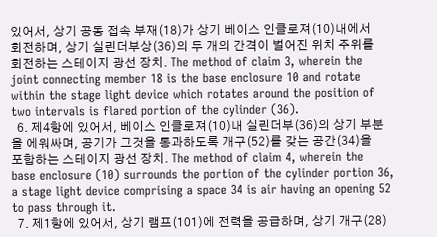있어서, 상기 공동 접속 부재(18)가 상기 베이스 인클로져(10)내에서 회전하며, 상기 실린더부상(36)의 두 개의 간격이 벌어진 위치 주위를 회전하는 스테이지 광선 장치. The method of claim 3, wherein the joint connecting member 18 is the base enclosure 10 and rotate within the stage light device which rotates around the position of two intervals is flared portion of the cylinder (36).
  6. 제4항에 있어서, 베이스 인클로져(10)내 실린더부(36)의 상기 부분을 에워싸며, 공기가 그것을 통과하도록 개구(52)를 갖는 공간(34)을 포함하는 스테이지 광선 장치. The method of claim 4, wherein the base enclosure (10) surrounds the portion of the cylinder portion 36, a stage light device comprising a space 34 is air having an opening 52 to pass through it.
  7. 제1항에 있어서, 상기 램프(101)에 전력을 공급하며, 상기 개구(28)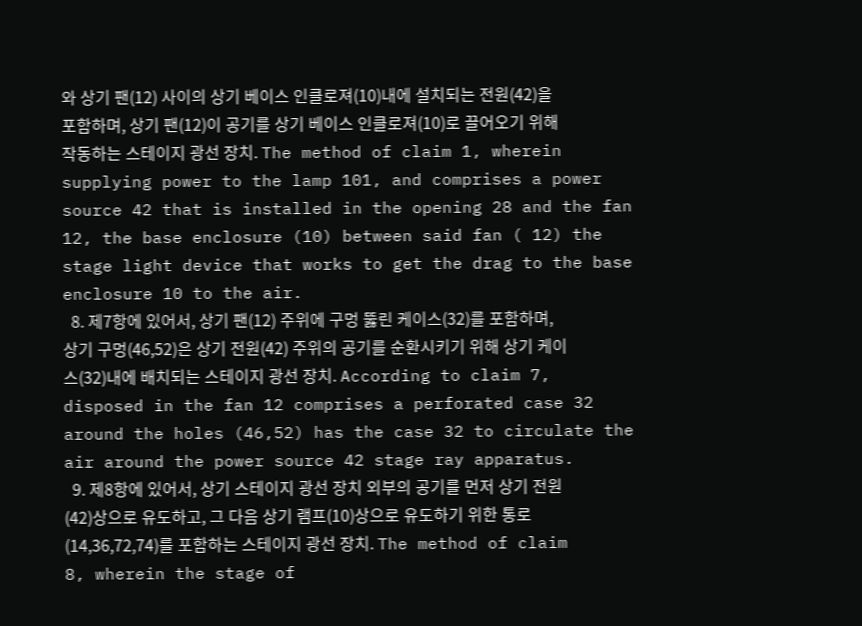와 상기 팬(12) 사이의 상기 베이스 인클로져(10)내에 설치되는 전원(42)을 포함하며, 상기 팬(12)이 공기를 상기 베이스 인클로져(10)로 끌어오기 위해 작동하는 스테이지 광선 장치. The method of claim 1, wherein supplying power to the lamp 101, and comprises a power source 42 that is installed in the opening 28 and the fan 12, the base enclosure (10) between said fan ( 12) the stage light device that works to get the drag to the base enclosure 10 to the air.
  8. 제7항에 있어서, 상기 팬(12) 주위에 구멍 뚫린 케이스(32)를 포함하며, 상기 구멍(46,52)은 상기 전원(42) 주위의 공기를 순환시키기 위해 상기 케이스(32)내에 배치되는 스테이지 광선 장치. According to claim 7, disposed in the fan 12 comprises a perforated case 32 around the holes (46,52) has the case 32 to circulate the air around the power source 42 stage ray apparatus.
  9. 제8항에 있어서, 상기 스테이지 광선 장치 외부의 공기를 먼저 상기 전원(42)상으로 유도하고, 그 다음 상기 램프(10)상으로 유도하기 위한 통로(14,36,72,74)를 포함하는 스테이지 광선 장치. The method of claim 8, wherein the stage of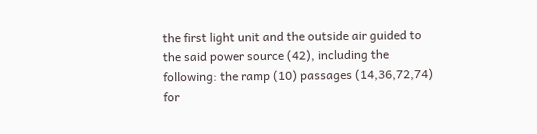the first light unit and the outside air guided to the said power source (42), including the following: the ramp (10) passages (14,36,72,74) for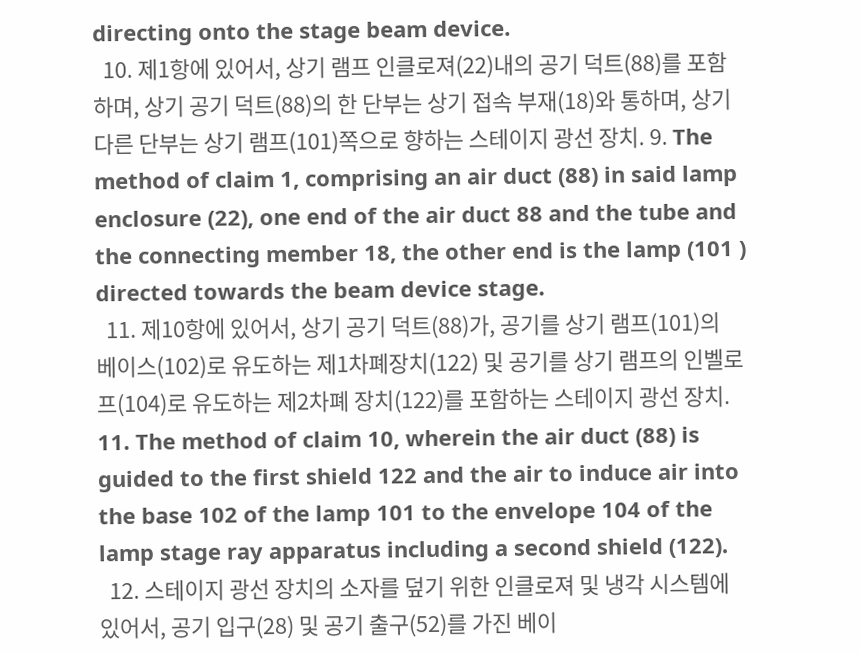directing onto the stage beam device.
  10. 제1항에 있어서, 상기 램프 인클로져(22)내의 공기 덕트(88)를 포함하며, 상기 공기 덕트(88)의 한 단부는 상기 접속 부재(18)와 통하며, 상기 다른 단부는 상기 램프(101)쪽으로 향하는 스테이지 광선 장치. 9. The method of claim 1, comprising an air duct (88) in said lamp enclosure (22), one end of the air duct 88 and the tube and the connecting member 18, the other end is the lamp (101 ) directed towards the beam device stage.
  11. 제10항에 있어서, 상기 공기 덕트(88)가, 공기를 상기 램프(101)의 베이스(102)로 유도하는 제1차폐장치(122) 및 공기를 상기 램프의 인벨로프(104)로 유도하는 제2차폐 장치(122)를 포함하는 스테이지 광선 장치. 11. The method of claim 10, wherein the air duct (88) is guided to the first shield 122 and the air to induce air into the base 102 of the lamp 101 to the envelope 104 of the lamp stage ray apparatus including a second shield (122).
  12. 스테이지 광선 장치의 소자를 덮기 위한 인클로져 및 냉각 시스템에 있어서, 공기 입구(28) 및 공기 출구(52)를 가진 베이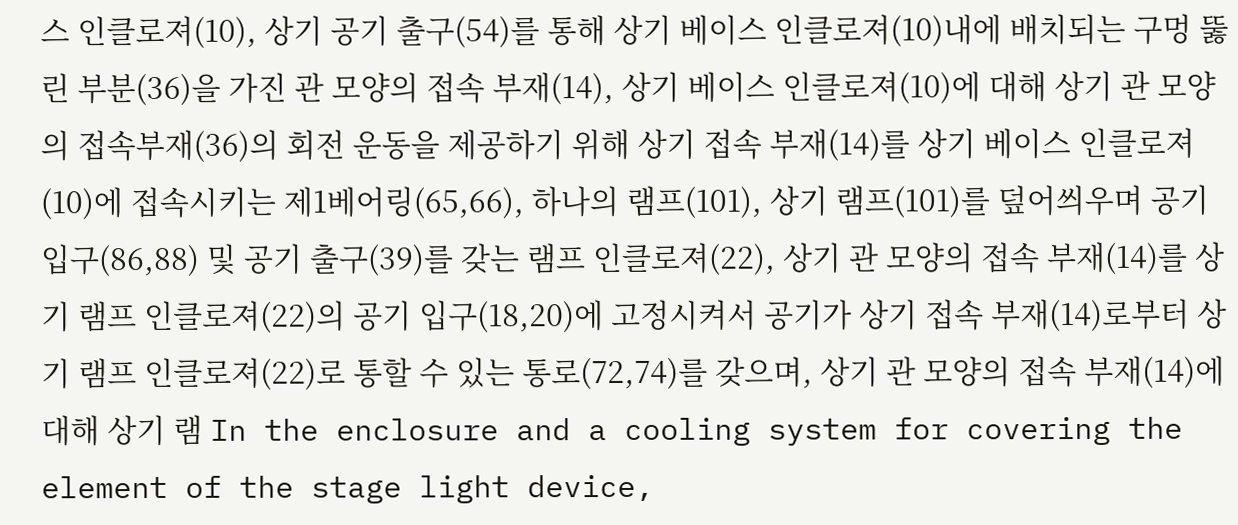스 인클로져(10), 상기 공기 출구(54)를 통해 상기 베이스 인클로져(10)내에 배치되는 구멍 뚫린 부분(36)을 가진 관 모양의 접속 부재(14), 상기 베이스 인클로져(10)에 대해 상기 관 모양의 접속부재(36)의 회전 운동을 제공하기 위해 상기 접속 부재(14)를 상기 베이스 인클로져(10)에 접속시키는 제1베어링(65,66), 하나의 램프(101), 상기 램프(101)를 덮어씌우며 공기 입구(86,88) 및 공기 출구(39)를 갖는 램프 인클로져(22), 상기 관 모양의 접속 부재(14)를 상기 램프 인클로져(22)의 공기 입구(18,20)에 고정시켜서 공기가 상기 접속 부재(14)로부터 상기 램프 인클로져(22)로 통할 수 있는 통로(72,74)를 갖으며, 상기 관 모양의 접속 부재(14)에 대해 상기 램 In the enclosure and a cooling system for covering the element of the stage light device,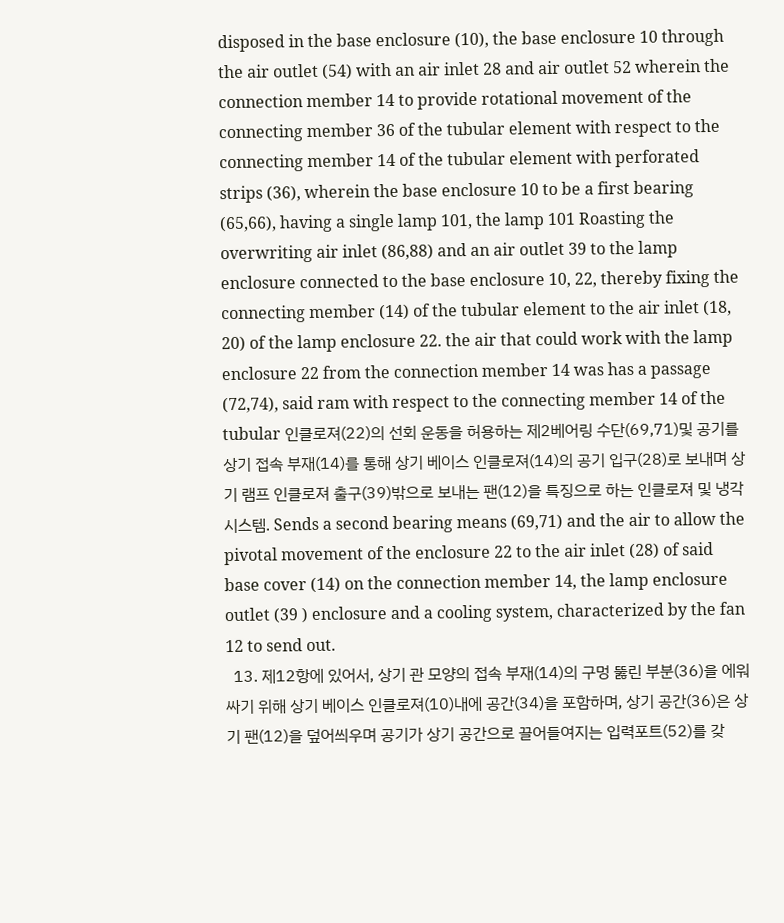disposed in the base enclosure (10), the base enclosure 10 through the air outlet (54) with an air inlet 28 and air outlet 52 wherein the connection member 14 to provide rotational movement of the connecting member 36 of the tubular element with respect to the connecting member 14 of the tubular element with perforated strips (36), wherein the base enclosure 10 to be a first bearing (65,66), having a single lamp 101, the lamp 101 Roasting the overwriting air inlet (86,88) and an air outlet 39 to the lamp enclosure connected to the base enclosure 10, 22, thereby fixing the connecting member (14) of the tubular element to the air inlet (18, 20) of the lamp enclosure 22. the air that could work with the lamp enclosure 22 from the connection member 14 was has a passage (72,74), said ram with respect to the connecting member 14 of the tubular 인클로져(22)의 선회 운동을 허용하는 제2베어링 수단(69,71)및 공기를 상기 접속 부재(14)를 통해 상기 베이스 인클로져(14)의 공기 입구(28)로 보내며 상기 램프 인클로져 출구(39)밖으로 보내는 팬(12)을 특징으로 하는 인클로져 및 냉각 시스템. Sends a second bearing means (69,71) and the air to allow the pivotal movement of the enclosure 22 to the air inlet (28) of said base cover (14) on the connection member 14, the lamp enclosure outlet (39 ) enclosure and a cooling system, characterized by the fan 12 to send out.
  13. 제12항에 있어서, 상기 관 모양의 접속 부재(14)의 구멍 뚫린 부분(36)을 에워싸기 위해 상기 베이스 인클로져(10)내에 공간(34)을 포함하며, 상기 공간(36)은 상기 팬(12)을 덮어씌우며 공기가 상기 공간으로 끌어들여지는 입력포트(52)를 갖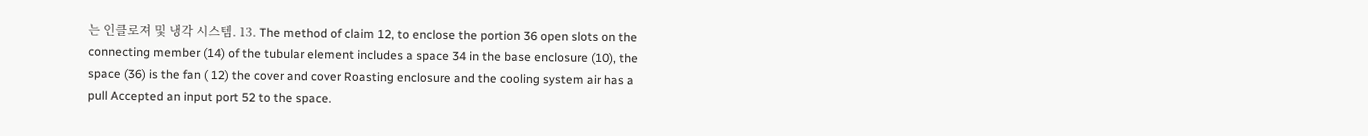는 인클로져 및 냉각 시스템. 13. The method of claim 12, to enclose the portion 36 open slots on the connecting member (14) of the tubular element includes a space 34 in the base enclosure (10), the space (36) is the fan ( 12) the cover and cover Roasting enclosure and the cooling system air has a pull Accepted an input port 52 to the space.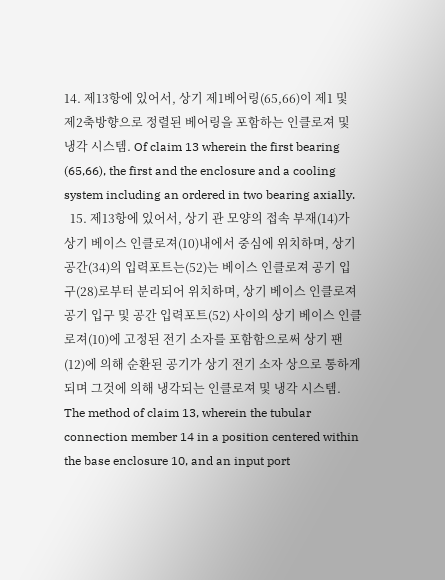14. 제13항에 있어서, 상기 제1베어링(65,66)이 제1 및 제2축방향으로 정렬된 베어링을 포함하는 인클로져 및 냉각 시스템. Of claim 13 wherein the first bearing (65,66), the first and the enclosure and a cooling system including an ordered in two bearing axially.
  15. 제13항에 있어서, 상기 관 모양의 접속 부재(14)가 상기 베이스 인클로져(10)내에서 중심에 위치하며, 상기 공간(34)의 입력포트는(52)는 베이스 인클로져 공기 입구(28)로부터 분리되어 위치하며, 상기 베이스 인클로져 공기 입구 및 공간 입력포트(52) 사이의 상기 베이스 인클로져(10)에 고정된 전기 소자를 포함함으로써 상기 팬(12)에 의해 순환된 공기가 상기 전기 소자 상으로 통하게 되며 그것에 의해 냉각되는 인클로져 및 냉각 시스템. The method of claim 13, wherein the tubular connection member 14 in a position centered within the base enclosure 10, and an input port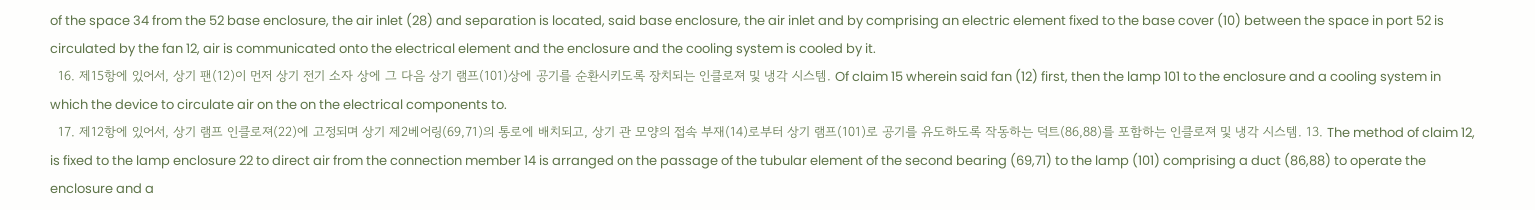of the space 34 from the 52 base enclosure, the air inlet (28) and separation is located, said base enclosure, the air inlet and by comprising an electric element fixed to the base cover (10) between the space in port 52 is circulated by the fan 12, air is communicated onto the electrical element and the enclosure and the cooling system is cooled by it.
  16. 제15항에 있어서, 상기 팬(12)이 먼저 상기 전기 소자 상에 그 다음 상기 램프(101)상에 공기를 순환시키도록 장치되는 인클로져 및 냉각 시스템. Of claim 15 wherein said fan (12) first, then the lamp 101 to the enclosure and a cooling system in which the device to circulate air on the on the electrical components to.
  17. 제12항에 있어서, 상기 램프 인클로져(22)에 고정되며 상기 제2베어링(69,71)의 통로에 배치되고, 상기 관 모양의 접속 부재(14)로부터 상기 램프(101)로 공기를 유도하도록 작동하는 덕트(86,88)를 포함하는 인클로져 및 냉각 시스템. 13. The method of claim 12, is fixed to the lamp enclosure 22 to direct air from the connection member 14 is arranged on the passage of the tubular element of the second bearing (69,71) to the lamp (101) comprising a duct (86,88) to operate the enclosure and a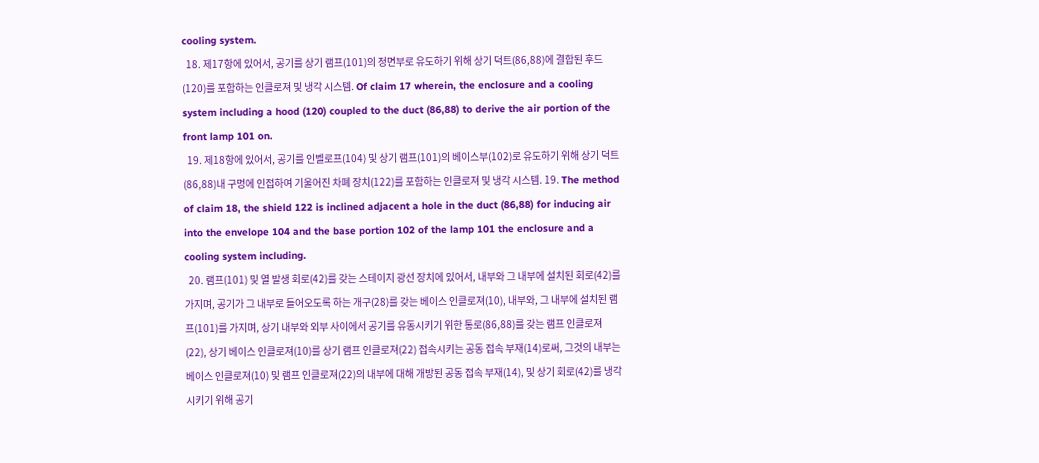cooling system.
  18. 제17항에 있어서, 공기를 상기 램프(101)의 정면부로 유도하기 위해 상기 덕트(86,88)에 결합된 후드(120)를 포함하는 인클로져 및 냉각 시스템. Of claim 17 wherein, the enclosure and a cooling system including a hood (120) coupled to the duct (86,88) to derive the air portion of the front lamp 101 on.
  19. 제18항에 있어서, 공기를 인벨로프(104) 및 상기 램프(101)의 베이스부(102)로 유도하기 위해 상기 덕트(86,88)내 구멍에 인접하여 기울어진 차폐 장치(122)를 포함하는 인클로져 및 냉각 시스템. 19. The method of claim 18, the shield 122 is inclined adjacent a hole in the duct (86,88) for inducing air into the envelope 104 and the base portion 102 of the lamp 101 the enclosure and a cooling system including.
  20. 램프(101) 및 열 발생 회로(42)를 갖는 스테이지 광선 장치에 있어서, 내부와 그 내부에 설치된 회로(42)를 가지며, 공기가 그 내부로 들어오도록 하는 개구(28)를 갖는 베이스 인클로져(10), 내부와, 그 내부에 설치된 램프(101)를 가지며, 상기 내부와 외부 사이에서 공기를 유동시키기 위한 통로(86,88)를 갖는 램프 인클로져(22), 상기 베이스 인클로져(10)를 상기 램프 인클로져(22) 접속시키는 공동 접속 부재(14)로써, 그것의 내부는 베이스 인클로져(10) 및 램프 인클로져(22)의 내부에 대해 개방된 공동 접속 부재(14), 및 상기 회로(42)를 냉각시키기 위해 공기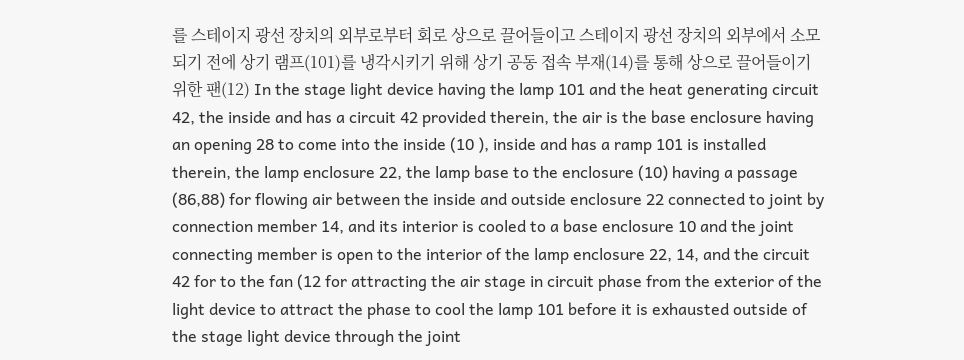를 스테이지 광선 장치의 외부로부터 회로 상으로 끌어들이고 스테이지 광선 장치의 외부에서 소모되기 전에 상기 램프(101)를 냉각시키기 위해 상기 공동 접속 부재(14)를 통해 상으로 끌어들이기 위한 팬(12) In the stage light device having the lamp 101 and the heat generating circuit 42, the inside and has a circuit 42 provided therein, the air is the base enclosure having an opening 28 to come into the inside (10 ), inside and has a ramp 101 is installed therein, the lamp enclosure 22, the lamp base to the enclosure (10) having a passage (86,88) for flowing air between the inside and outside enclosure 22 connected to joint by connection member 14, and its interior is cooled to a base enclosure 10 and the joint connecting member is open to the interior of the lamp enclosure 22, 14, and the circuit 42 for to the fan (12 for attracting the air stage in circuit phase from the exterior of the light device to attract the phase to cool the lamp 101 before it is exhausted outside of the stage light device through the joint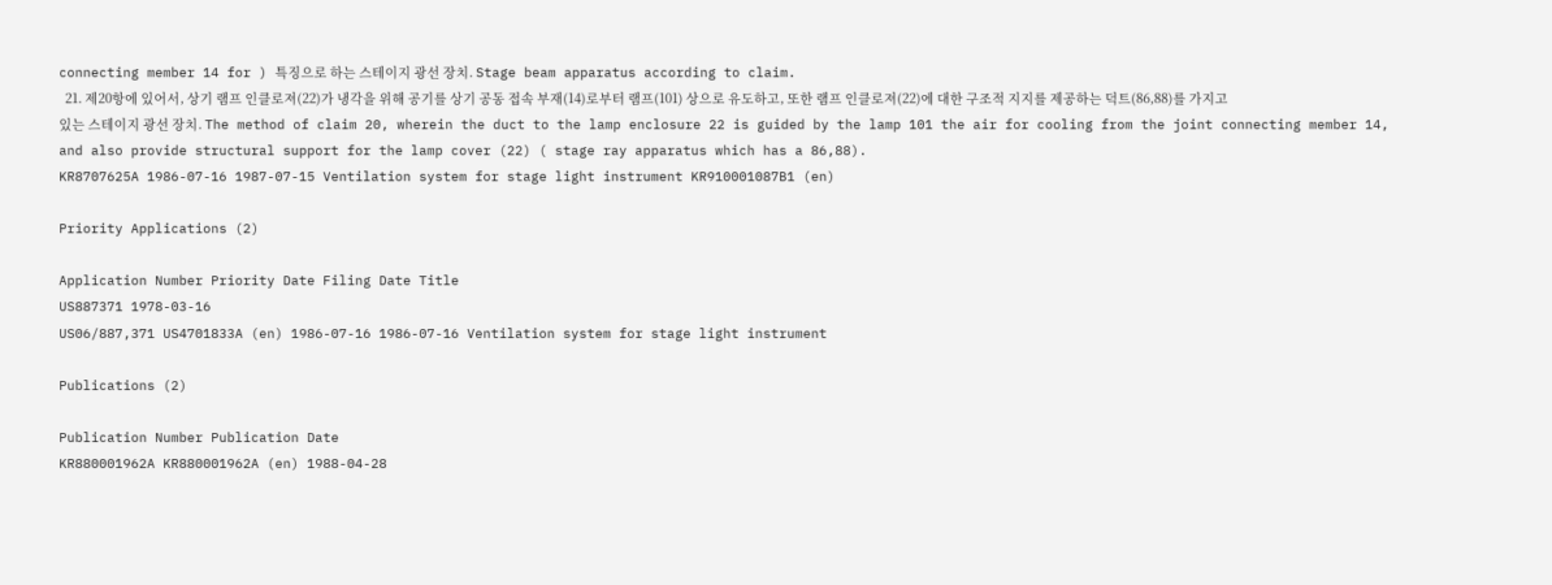connecting member 14 for ) 특징으로 하는 스테이지 광선 장치. Stage beam apparatus according to claim.
  21. 제20항에 있어서, 상기 램프 인클로져(22)가 냉각을 위해 공기를 상기 공동 접속 부재(14)로부터 램프(101) 상으로 유도하고, 또한 램프 인클로져(22)에 대한 구조적 지지를 제공하는 덕트(86,88)를 가지고 있는 스테이지 광선 장치. The method of claim 20, wherein the duct to the lamp enclosure 22 is guided by the lamp 101 the air for cooling from the joint connecting member 14, and also provide structural support for the lamp cover (22) ( stage ray apparatus which has a 86,88).
KR8707625A 1986-07-16 1987-07-15 Ventilation system for stage light instrument KR910001087B1 (en)

Priority Applications (2)

Application Number Priority Date Filing Date Title
US887371 1978-03-16
US06/887,371 US4701833A (en) 1986-07-16 1986-07-16 Ventilation system for stage light instrument

Publications (2)

Publication Number Publication Date
KR880001962A KR880001962A (en) 1988-04-28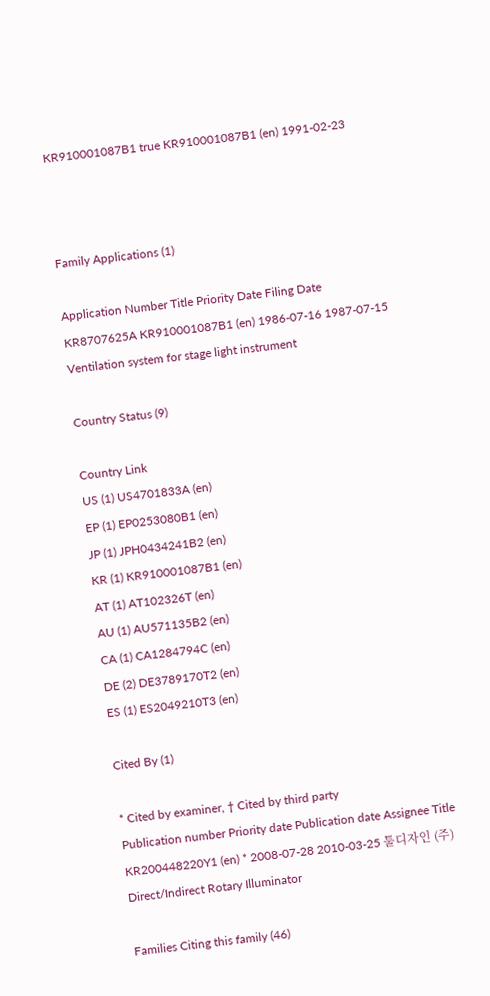KR910001087B1 true KR910001087B1 (en) 1991-02-23



Family Applications (1)

Application Number Title Priority Date Filing Date
KR8707625A KR910001087B1 (en) 1986-07-16 1987-07-15 Ventilation system for stage light instrument

Country Status (9)

Country Link
US (1) US4701833A (en)
EP (1) EP0253080B1 (en)
JP (1) JPH0434241B2 (en)
KR (1) KR910001087B1 (en)
AT (1) AT102326T (en)
AU (1) AU571135B2 (en)
CA (1) CA1284794C (en)
DE (2) DE3789170T2 (en)
ES (1) ES2049210T3 (en)

Cited By (1)

* Cited by examiner, † Cited by third party
Publication number Priority date Publication date Assignee Title
KR200448220Y1 (en) * 2008-07-28 2010-03-25 툴디자인 (주) Direct/Indirect Rotary Illuminator

Families Citing this family (46)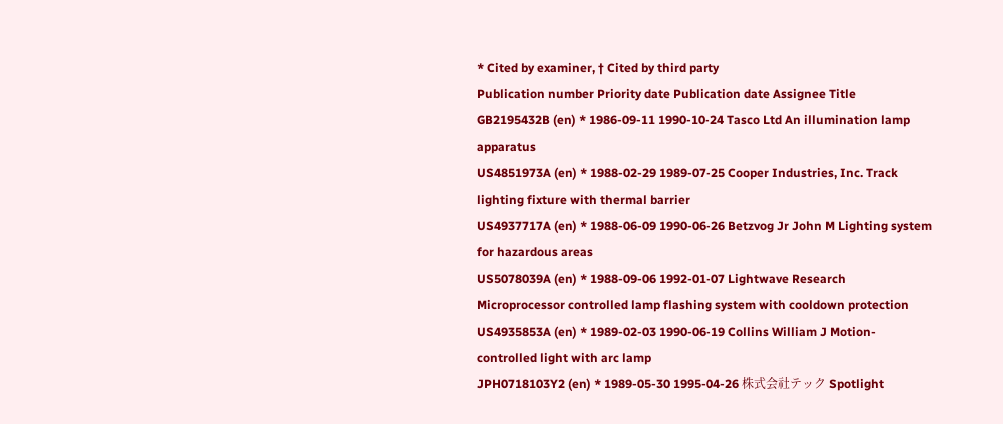* Cited by examiner, † Cited by third party
Publication number Priority date Publication date Assignee Title
GB2195432B (en) * 1986-09-11 1990-10-24 Tasco Ltd An illumination lamp apparatus
US4851973A (en) * 1988-02-29 1989-07-25 Cooper Industries, Inc. Track lighting fixture with thermal barrier
US4937717A (en) * 1988-06-09 1990-06-26 Betzvog Jr John M Lighting system for hazardous areas
US5078039A (en) * 1988-09-06 1992-01-07 Lightwave Research Microprocessor controlled lamp flashing system with cooldown protection
US4935853A (en) * 1989-02-03 1990-06-19 Collins William J Motion-controlled light with arc lamp
JPH0718103Y2 (en) * 1989-05-30 1995-04-26 株式会社テック Spotlight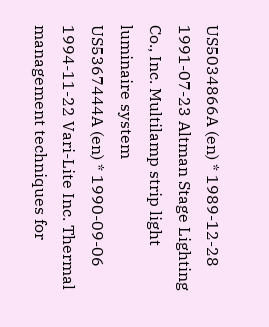US5034866A (en) * 1989-12-28 1991-07-23 Altman Stage Lighting Co., Inc. Multilamp strip light luminaire system
US5367444A (en) * 1990-09-06 1994-11-22 Vari-Lite Inc. Thermal management techniques for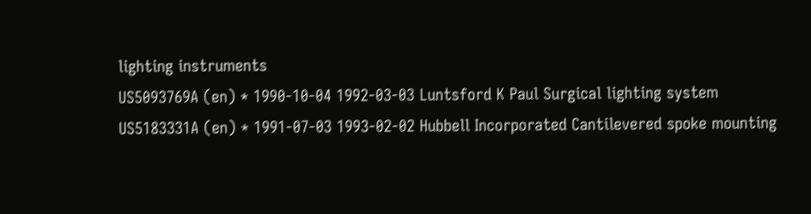lighting instruments
US5093769A (en) * 1990-10-04 1992-03-03 Luntsford K Paul Surgical lighting system
US5183331A (en) * 1991-07-03 1993-02-02 Hubbell Incorporated Cantilevered spoke mounting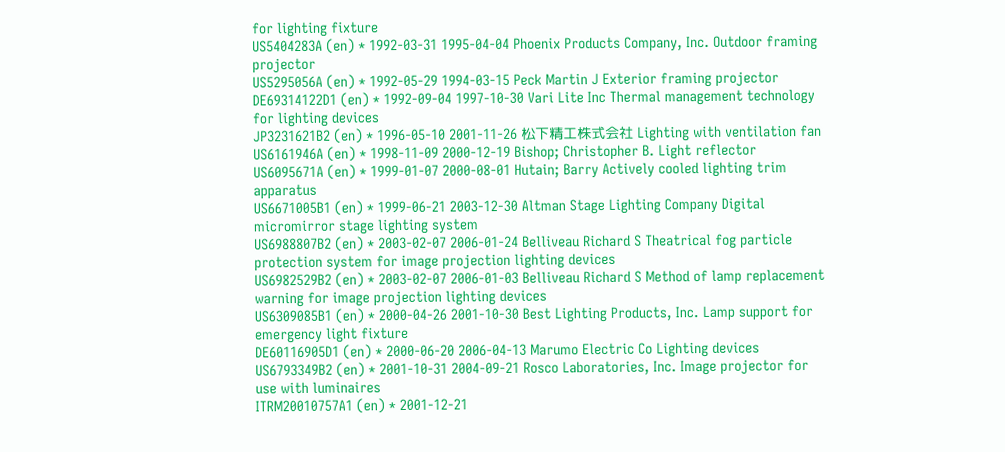for lighting fixture
US5404283A (en) * 1992-03-31 1995-04-04 Phoenix Products Company, Inc. Outdoor framing projector
US5295056A (en) * 1992-05-29 1994-03-15 Peck Martin J Exterior framing projector
DE69314122D1 (en) * 1992-09-04 1997-10-30 Vari Lite Inc Thermal management technology for lighting devices
JP3231621B2 (en) * 1996-05-10 2001-11-26 松下精工株式会社 Lighting with ventilation fan
US6161946A (en) * 1998-11-09 2000-12-19 Bishop; Christopher B. Light reflector
US6095671A (en) * 1999-01-07 2000-08-01 Hutain; Barry Actively cooled lighting trim apparatus
US6671005B1 (en) * 1999-06-21 2003-12-30 Altman Stage Lighting Company Digital micromirror stage lighting system
US6988807B2 (en) * 2003-02-07 2006-01-24 Belliveau Richard S Theatrical fog particle protection system for image projection lighting devices
US6982529B2 (en) * 2003-02-07 2006-01-03 Belliveau Richard S Method of lamp replacement warning for image projection lighting devices
US6309085B1 (en) * 2000-04-26 2001-10-30 Best Lighting Products, Inc. Lamp support for emergency light fixture
DE60116905D1 (en) * 2000-06-20 2006-04-13 Marumo Electric Co Lighting devices
US6793349B2 (en) * 2001-10-31 2004-09-21 Rosco Laboratories, Inc. Image projector for use with luminaires
ITRM20010757A1 (en) * 2001-12-21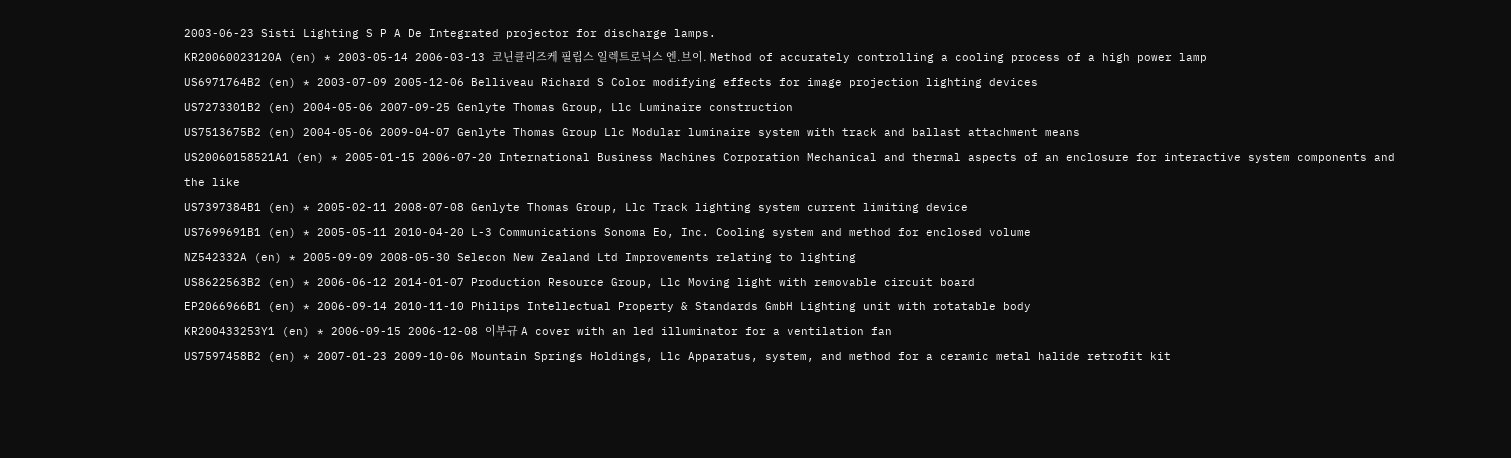2003-06-23 Sisti Lighting S P A De Integrated projector for discharge lamps.
KR20060023120A (en) * 2003-05-14 2006-03-13 코닌클리즈케 필립스 일렉트로닉스 엔.브이. Method of accurately controlling a cooling process of a high power lamp
US6971764B2 (en) * 2003-07-09 2005-12-06 Belliveau Richard S Color modifying effects for image projection lighting devices
US7273301B2 (en) 2004-05-06 2007-09-25 Genlyte Thomas Group, Llc Luminaire construction
US7513675B2 (en) 2004-05-06 2009-04-07 Genlyte Thomas Group Llc Modular luminaire system with track and ballast attachment means
US20060158521A1 (en) * 2005-01-15 2006-07-20 International Business Machines Corporation Mechanical and thermal aspects of an enclosure for interactive system components and the like
US7397384B1 (en) * 2005-02-11 2008-07-08 Genlyte Thomas Group, Llc Track lighting system current limiting device
US7699691B1 (en) * 2005-05-11 2010-04-20 L-3 Communications Sonoma Eo, Inc. Cooling system and method for enclosed volume
NZ542332A (en) * 2005-09-09 2008-05-30 Selecon New Zealand Ltd Improvements relating to lighting
US8622563B2 (en) * 2006-06-12 2014-01-07 Production Resource Group, Llc Moving light with removable circuit board
EP2066966B1 (en) * 2006-09-14 2010-11-10 Philips Intellectual Property & Standards GmbH Lighting unit with rotatable body
KR200433253Y1 (en) * 2006-09-15 2006-12-08 이부규 A cover with an led illuminator for a ventilation fan
US7597458B2 (en) * 2007-01-23 2009-10-06 Mountain Springs Holdings, Llc Apparatus, system, and method for a ceramic metal halide retrofit kit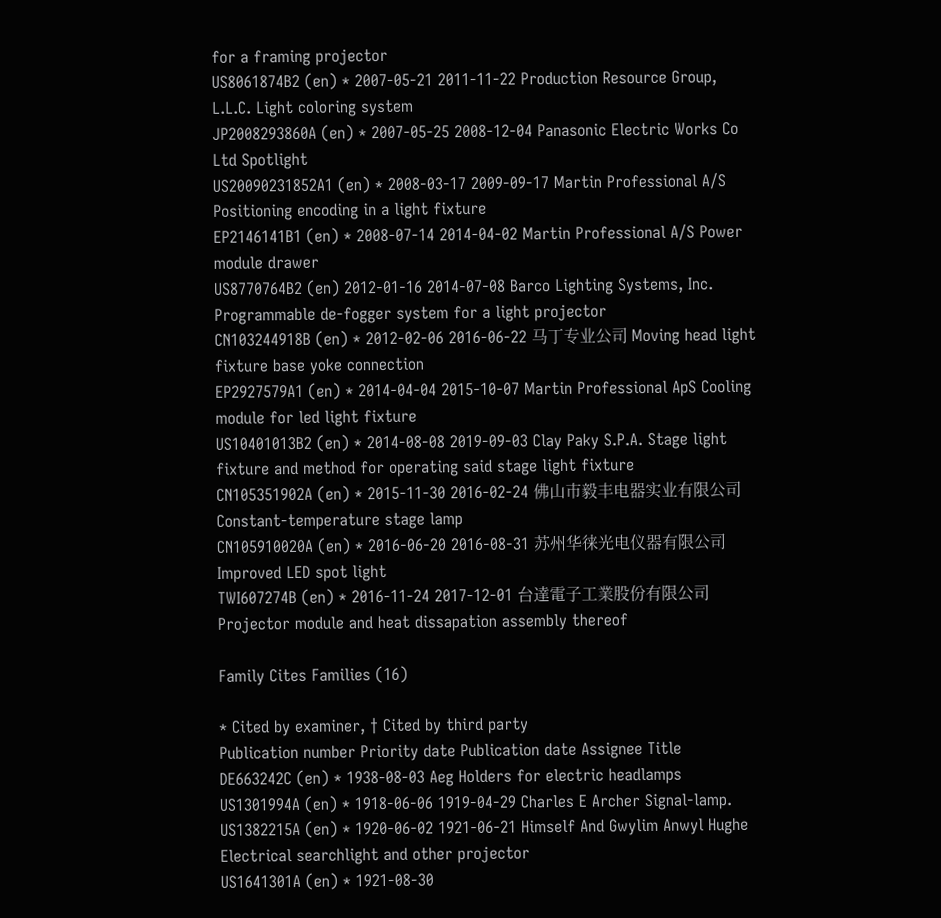for a framing projector
US8061874B2 (en) * 2007-05-21 2011-11-22 Production Resource Group, L.L.C. Light coloring system
JP2008293860A (en) * 2007-05-25 2008-12-04 Panasonic Electric Works Co Ltd Spotlight
US20090231852A1 (en) * 2008-03-17 2009-09-17 Martin Professional A/S Positioning encoding in a light fixture
EP2146141B1 (en) * 2008-07-14 2014-04-02 Martin Professional A/S Power module drawer
US8770764B2 (en) 2012-01-16 2014-07-08 Barco Lighting Systems, Inc. Programmable de-fogger system for a light projector
CN103244918B (en) * 2012-02-06 2016-06-22 马丁专业公司 Moving head light fixture base yoke connection
EP2927579A1 (en) * 2014-04-04 2015-10-07 Martin Professional ApS Cooling module for led light fixture
US10401013B2 (en) * 2014-08-08 2019-09-03 Clay Paky S.P.A. Stage light fixture and method for operating said stage light fixture
CN105351902A (en) * 2015-11-30 2016-02-24 佛山市毅丰电器实业有限公司 Constant-temperature stage lamp
CN105910020A (en) * 2016-06-20 2016-08-31 苏州华徕光电仪器有限公司 Improved LED spot light
TWI607274B (en) * 2016-11-24 2017-12-01 台達電子工業股份有限公司 Projector module and heat dissapation assembly thereof

Family Cites Families (16)

* Cited by examiner, † Cited by third party
Publication number Priority date Publication date Assignee Title
DE663242C (en) * 1938-08-03 Aeg Holders for electric headlamps
US1301994A (en) * 1918-06-06 1919-04-29 Charles E Archer Signal-lamp.
US1382215A (en) * 1920-06-02 1921-06-21 Himself And Gwylim Anwyl Hughe Electrical searchlight and other projector
US1641301A (en) * 1921-08-30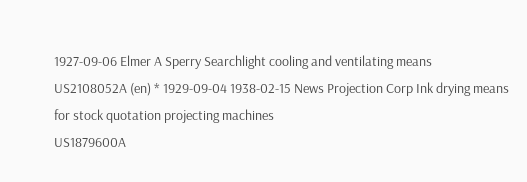1927-09-06 Elmer A Sperry Searchlight cooling and ventilating means
US2108052A (en) * 1929-09-04 1938-02-15 News Projection Corp Ink drying means for stock quotation projecting machines
US1879600A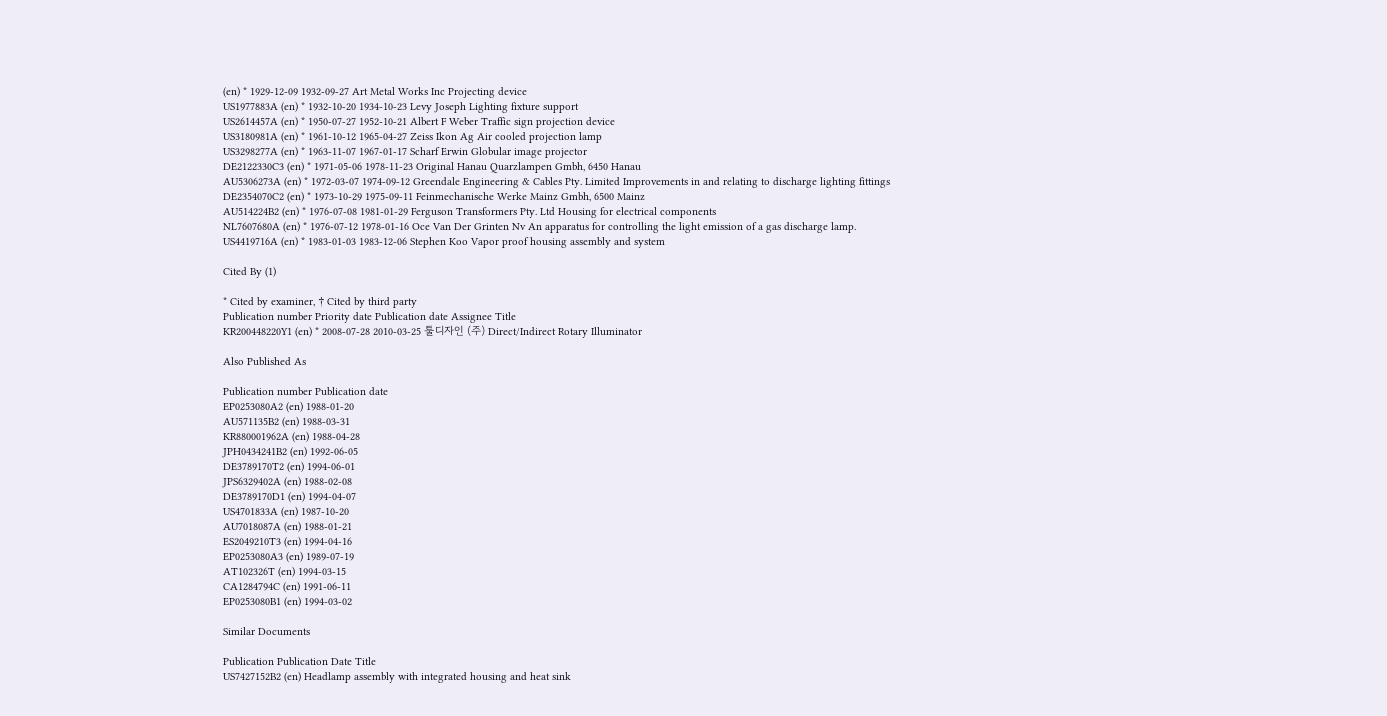(en) * 1929-12-09 1932-09-27 Art Metal Works Inc Projecting device
US1977883A (en) * 1932-10-20 1934-10-23 Levy Joseph Lighting fixture support
US2614457A (en) * 1950-07-27 1952-10-21 Albert F Weber Traffic sign projection device
US3180981A (en) * 1961-10-12 1965-04-27 Zeiss Ikon Ag Air cooled projection lamp
US3298277A (en) * 1963-11-07 1967-01-17 Scharf Erwin Globular image projector
DE2122330C3 (en) * 1971-05-06 1978-11-23 Original Hanau Quarzlampen Gmbh, 6450 Hanau
AU5306273A (en) * 1972-03-07 1974-09-12 Greendale Engineering & Cables Pty. Limited Improvements in and relating to discharge lighting fittings
DE2354070C2 (en) * 1973-10-29 1975-09-11 Feinmechanische Werke Mainz Gmbh, 6500 Mainz
AU514224B2 (en) * 1976-07-08 1981-01-29 Ferguson Transformers Pty. Ltd Housing for electrical components
NL7607680A (en) * 1976-07-12 1978-01-16 Oce Van Der Grinten Nv An apparatus for controlling the light emission of a gas discharge lamp.
US4419716A (en) * 1983-01-03 1983-12-06 Stephen Koo Vapor proof housing assembly and system

Cited By (1)

* Cited by examiner, † Cited by third party
Publication number Priority date Publication date Assignee Title
KR200448220Y1 (en) * 2008-07-28 2010-03-25 툴디자인 (주) Direct/Indirect Rotary Illuminator

Also Published As

Publication number Publication date
EP0253080A2 (en) 1988-01-20
AU571135B2 (en) 1988-03-31
KR880001962A (en) 1988-04-28
JPH0434241B2 (en) 1992-06-05
DE3789170T2 (en) 1994-06-01
JPS6329402A (en) 1988-02-08
DE3789170D1 (en) 1994-04-07
US4701833A (en) 1987-10-20
AU7018087A (en) 1988-01-21
ES2049210T3 (en) 1994-04-16
EP0253080A3 (en) 1989-07-19
AT102326T (en) 1994-03-15
CA1284794C (en) 1991-06-11
EP0253080B1 (en) 1994-03-02

Similar Documents

Publication Publication Date Title
US7427152B2 (en) Headlamp assembly with integrated housing and heat sink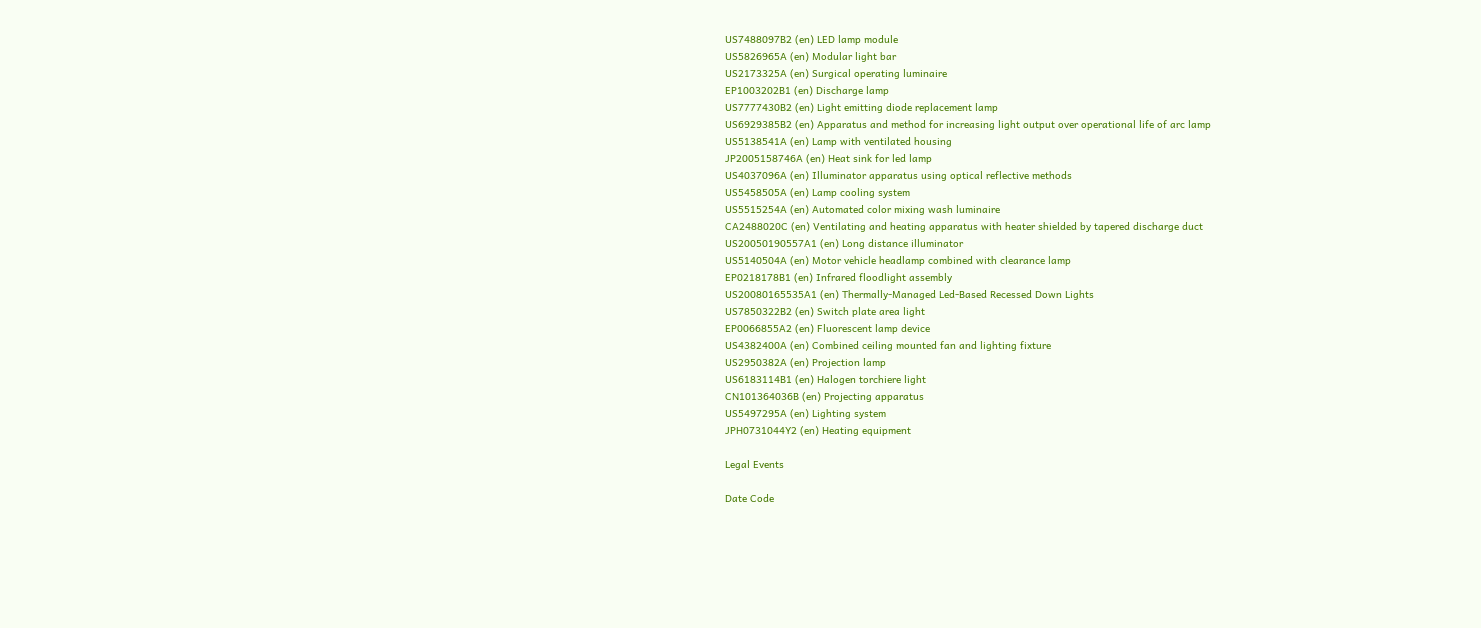US7488097B2 (en) LED lamp module
US5826965A (en) Modular light bar
US2173325A (en) Surgical operating luminaire
EP1003202B1 (en) Discharge lamp
US7777430B2 (en) Light emitting diode replacement lamp
US6929385B2 (en) Apparatus and method for increasing light output over operational life of arc lamp
US5138541A (en) Lamp with ventilated housing
JP2005158746A (en) Heat sink for led lamp
US4037096A (en) Illuminator apparatus using optical reflective methods
US5458505A (en) Lamp cooling system
US5515254A (en) Automated color mixing wash luminaire
CA2488020C (en) Ventilating and heating apparatus with heater shielded by tapered discharge duct
US20050190557A1 (en) Long distance illuminator
US5140504A (en) Motor vehicle headlamp combined with clearance lamp
EP0218178B1 (en) Infrared floodlight assembly
US20080165535A1 (en) Thermally-Managed Led-Based Recessed Down Lights
US7850322B2 (en) Switch plate area light
EP0066855A2 (en) Fluorescent lamp device
US4382400A (en) Combined ceiling mounted fan and lighting fixture
US2950382A (en) Projection lamp
US6183114B1 (en) Halogen torchiere light
CN101364036B (en) Projecting apparatus
US5497295A (en) Lighting system
JPH0731044Y2 (en) Heating equipment

Legal Events

Date Code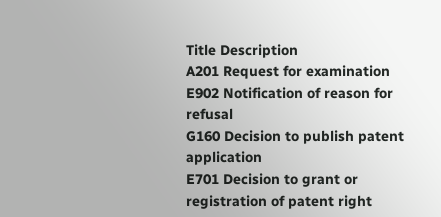Title Description
A201 Request for examination
E902 Notification of reason for refusal
G160 Decision to publish patent application
E701 Decision to grant or registration of patent right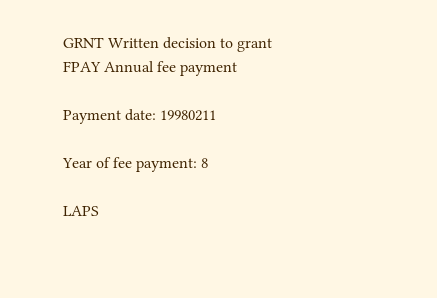GRNT Written decision to grant
FPAY Annual fee payment

Payment date: 19980211

Year of fee payment: 8

LAPS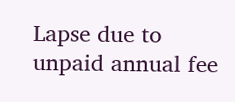Lapse due to unpaid annual fee